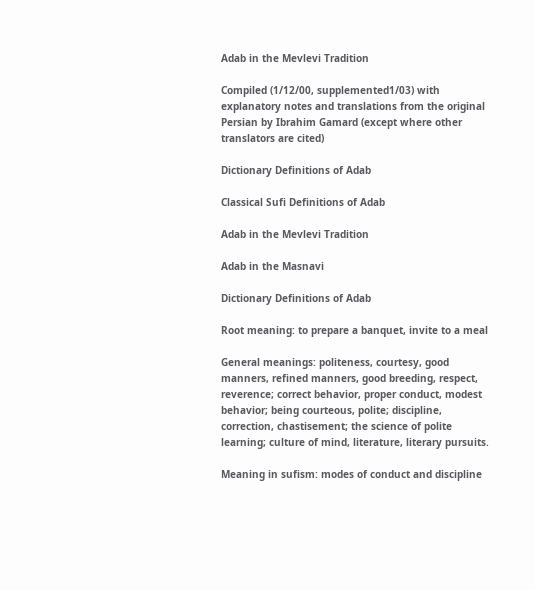Adab in the Mevlevi Tradition

Compiled (1/12/00, supplemented1/03) with explanatory notes and translations from the original Persian by Ibrahim Gamard (except where other translators are cited)

Dictionary Definitions of Adab

Classical Sufi Definitions of Adab

Adab in the Mevlevi Tradition

Adab in the Masnavi

Dictionary Definitions of Adab

Root meaning: to prepare a banquet, invite to a meal

General meanings: politeness, courtesy, good manners, refined manners, good breeding, respect, reverence; correct behavior, proper conduct, modest behavior; being courteous, polite; discipline, correction, chastisement; the science of polite learning; culture of mind, literature, literary pursuits.

Meaning in sufism: modes of conduct and discipline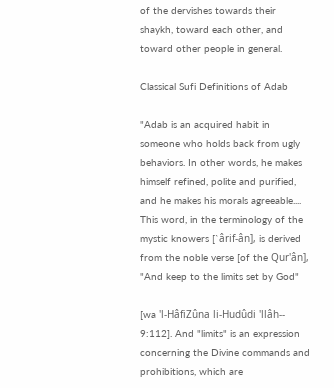of the dervishes towards their shaykh, toward each other, and toward other people in general.

Classical Sufi Definitions of Adab

"Adab is an acquired habit in someone who holds back from ugly behaviors. In other words, he makes himself refined, polite and purified, and he makes his morals agreeable.... This word, in the terminology of the mystic knowers [`ârif-ân], is derived from the noble verse [of the Qur'ân], "And keep to the limits set by God"

[wa 'l-HâfiZûna li-Hudûdi 'llâh-- 9:112]. And "limits" is an expression concerning the Divine commands and prohibitions, which are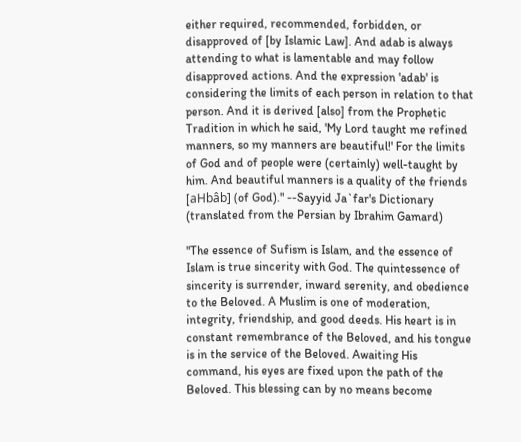either required, recommended, forbidden, or disapproved of [by Islamic Law]. And adab is always attending to what is lamentable and may follow disapproved actions. And the expression 'adab' is considering the limits of each person in relation to that person. And it is derived [also] from the Prophetic Tradition in which he said, 'My Lord taught me refined manners, so my manners are beautiful!' For the limits of God and of people were (certainly) well-taught by him. And beautiful manners is a quality of the friends [aHbâb] (of God)." --Sayyid Ja`far's Dictionary (translated from the Persian by Ibrahim Gamard)

"The essence of Sufism is Islam, and the essence of Islam is true sincerity with God. The quintessence of sincerity is surrender, inward serenity, and obedience to the Beloved. A Muslim is one of moderation, integrity, friendship, and good deeds. His heart is in constant remembrance of the Beloved, and his tongue is in the service of the Beloved. Awaiting His command, his eyes are fixed upon the path of the Beloved. This blessing can by no means become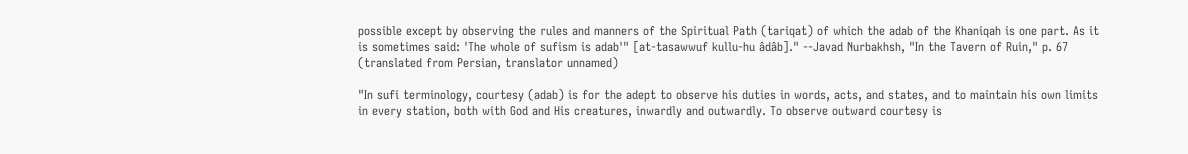possible except by observing the rules and manners of the Spiritual Path (tariqat) of which the adab of the Khaniqah is one part. As it is sometimes said: 'The whole of sufism is adab'" [at-tasawwuf kullu-hu âdâb]." --Javad Nurbakhsh, "In the Tavern of Ruin," p. 67 (translated from Persian, translator unnamed)

"In sufi terminology, courtesy (adab) is for the adept to observe his duties in words, acts, and states, and to maintain his own limits in every station, both with God and His creatures, inwardly and outwardly. To observe outward courtesy is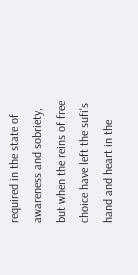required in the state of awareness and sobriety, but when the reins of free choice have left the sufi's hand and heart in the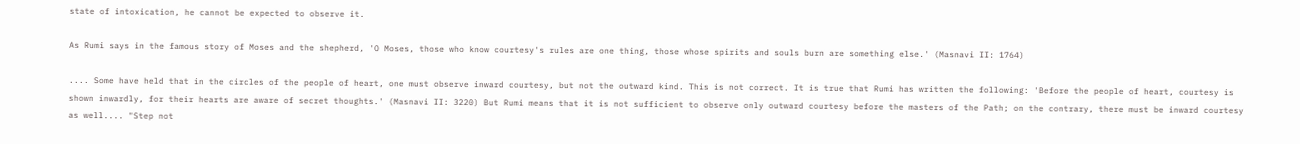state of intoxication, he cannot be expected to observe it.

As Rumi says in the famous story of Moses and the shepherd, 'O Moses, those who know courtesy's rules are one thing, those whose spirits and souls burn are something else.' (Masnavi II: 1764)

.... Some have held that in the circles of the people of heart, one must observe inward courtesy, but not the outward kind. This is not correct. It is true that Rumi has written the following: 'Before the people of heart, courtesy is shown inwardly, for their hearts are aware of secret thoughts.' (Masnavi II: 3220) But Rumi means that it is not sufficient to observe only outward courtesy before the masters of the Path; on the contrary, there must be inward courtesy as well.... "Step not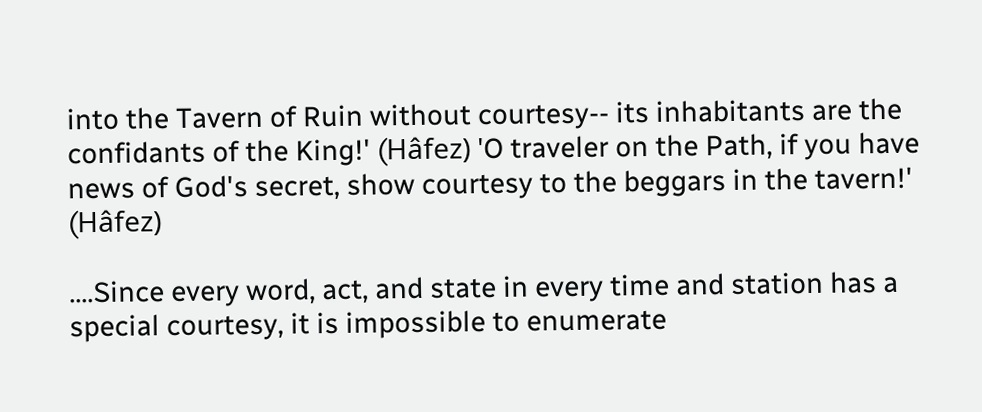into the Tavern of Ruin without courtesy-- its inhabitants are the confidants of the King!' (Hâfez) 'O traveler on the Path, if you have news of God's secret, show courtesy to the beggars in the tavern!' (Hâfez)

....Since every word, act, and state in every time and station has a special courtesy, it is impossible to enumerate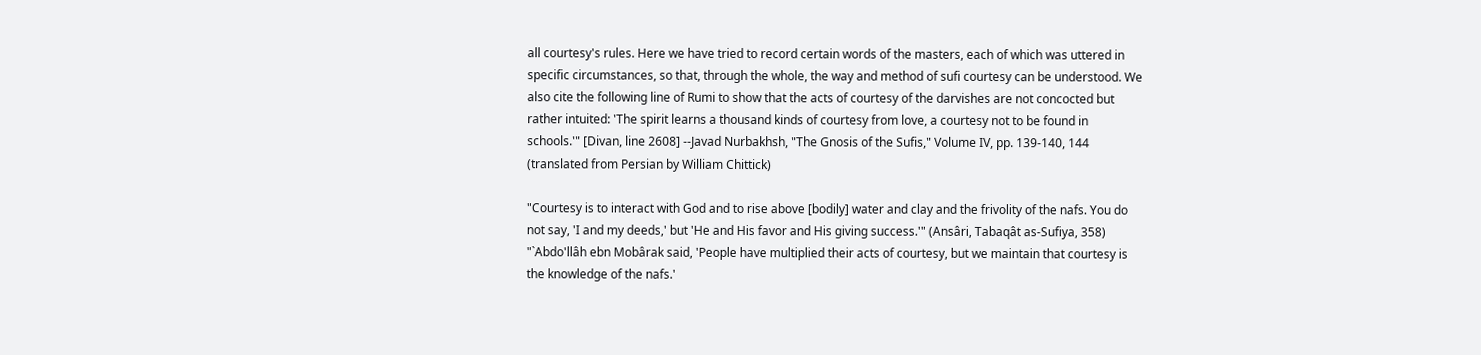all courtesy's rules. Here we have tried to record certain words of the masters, each of which was uttered in specific circumstances, so that, through the whole, the way and method of sufi courtesy can be understood. We also cite the following line of Rumi to show that the acts of courtesy of the darvishes are not concocted but rather intuited: 'The spirit learns a thousand kinds of courtesy from love, a courtesy not to be found in schools.'" [Divan, line 2608] --Javad Nurbakhsh, "The Gnosis of the Sufis," Volume IV, pp. 139-140, 144 (translated from Persian by William Chittick)

"Courtesy is to interact with God and to rise above [bodily] water and clay and the frivolity of the nafs. You do not say, 'I and my deeds,' but 'He and His favor and His giving success.'" (Ansâri, Tabaqât as-Sufiya, 358) "`Abdo'llâh ebn Mobârak said, 'People have multiplied their acts of courtesy, but we maintain that courtesy is the knowledge of the nafs.'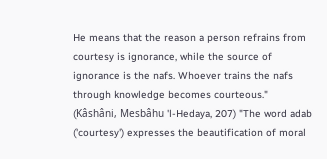He means that the reason a person refrains from courtesy is ignorance, while the source of ignorance is the nafs. Whoever trains the nafs through knowledge becomes courteous." (Kâshâni, Mesbâhu 'l-Hedaya, 207) "The word adab ('courtesy') expresses the beautification of moral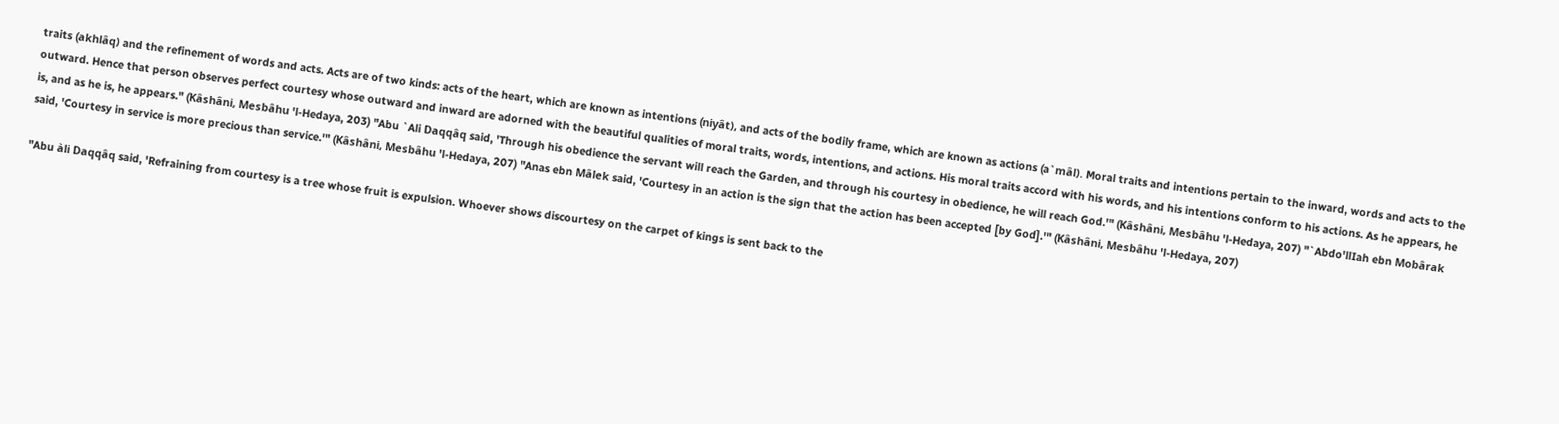traits (akhlâq) and the refinement of words and acts. Acts are of two kinds: acts of the heart, which are known as intentions (niyât), and acts of the bodily frame, which are known as actions (a`mâl). Moral traits and intentions pertain to the inward, words and acts to the outward. Hence that person observes perfect courtesy whose outward and inward are adorned with the beautiful qualities of moral traits, words, intentions, and actions. His moral traits accord with his words, and his intentions conform to his actions. As he appears, he is, and as he is, he appears." (Kâshâni, Mesbâhu 'l-Hedaya, 203) "Abu `Ali Daqqâq said, 'Through his obedience the servant will reach the Garden, and through his courtesy in obedience, he will reach God.'" (Kâshâni, Mesbâhu 'l-Hedaya, 207) "`Abdo'llIah ebn Mobârak said, 'Courtesy in service is more precious than service.'" (Kâshâni, Mesbâhu 'l-Hedaya, 207) "Anas ebn Mâlek said, 'Courtesy in an action is the sign that the action has been accepted [by God].'" (Kâshâni, Mesbâhu 'l-Hedaya, 207)

"Abu àli Daqqâq said, 'Refraining from courtesy is a tree whose fruit is expulsion. Whoever shows discourtesy on the carpet of kings is sent back to the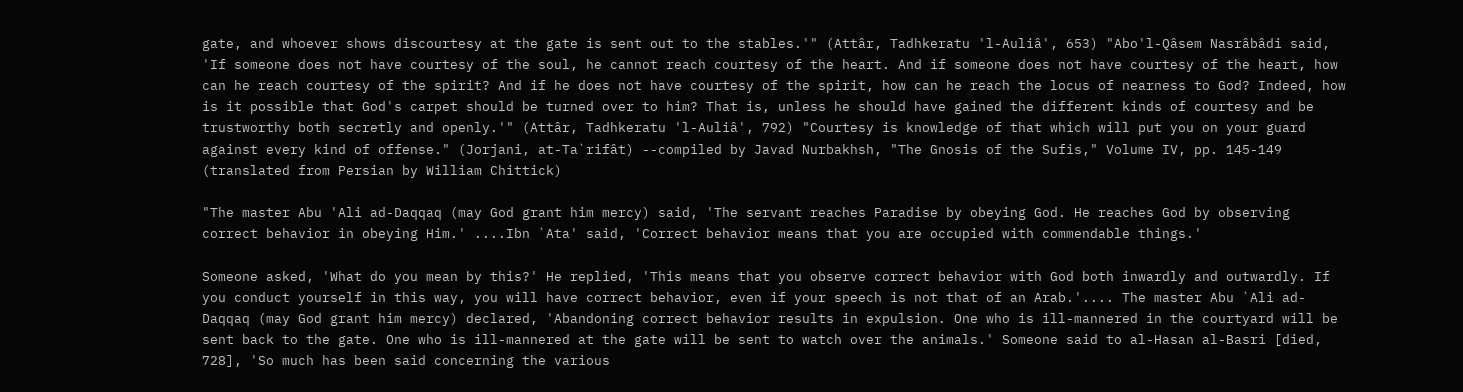gate, and whoever shows discourtesy at the gate is sent out to the stables.'" (Attâr, Tadhkeratu 'l-Auliâ', 653) "Abo'l-Qâsem Nasrâbâdi said, 'If someone does not have courtesy of the soul, he cannot reach courtesy of the heart. And if someone does not have courtesy of the heart, how can he reach courtesy of the spirit? And if he does not have courtesy of the spirit, how can he reach the locus of nearness to God? Indeed, how is it possible that God's carpet should be turned over to him? That is, unless he should have gained the different kinds of courtesy and be trustworthy both secretly and openly.'" (Attâr, Tadhkeratu 'l-Auliâ', 792) "Courtesy is knowledge of that which will put you on your guard against every kind of offense." (Jorjani, at-Ta`rifât) --compiled by Javad Nurbakhsh, "The Gnosis of the Sufis," Volume IV, pp. 145-149 (translated from Persian by William Chittick)

"The master Abu 'Ali ad-Daqqaq (may God grant him mercy) said, 'The servant reaches Paradise by obeying God. He reaches God by observing correct behavior in obeying Him.' ....Ibn `Ata' said, 'Correct behavior means that you are occupied with commendable things.'

Someone asked, 'What do you mean by this?' He replied, 'This means that you observe correct behavior with God both inwardly and outwardly. If you conduct yourself in this way, you will have correct behavior, even if your speech is not that of an Arab.'.... The master Abu `Ali ad-Daqqaq (may God grant him mercy) declared, 'Abandoning correct behavior results in expulsion. One who is ill-mannered in the courtyard will be sent back to the gate. One who is ill-mannered at the gate will be sent to watch over the animals.' Someone said to al-Hasan al-Basri [died, 728], 'So much has been said concerning the various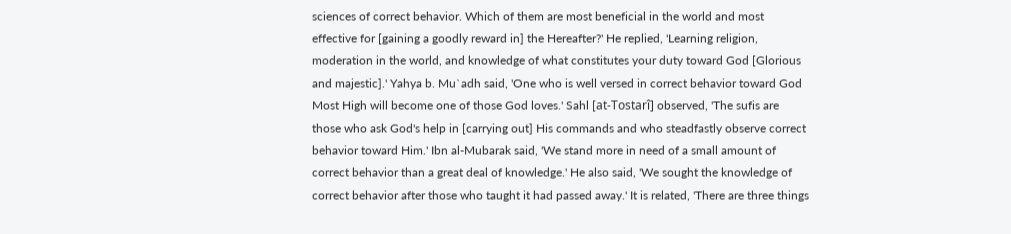sciences of correct behavior. Which of them are most beneficial in the world and most effective for [gaining a goodly reward in] the Hereafter?' He replied, 'Learning religion, moderation in the world, and knowledge of what constitutes your duty toward God [Glorious and majestic].' Yahya b. Mu`adh said, 'One who is well versed in correct behavior toward God Most High will become one of those God loves.' Sahl [at-Tostarî] observed, 'The sufis are those who ask God's help in [carrying out] His commands and who steadfastly observe correct behavior toward Him.' Ibn al-Mubarak said, 'We stand more in need of a small amount of correct behavior than a great deal of knowledge.' He also said, 'We sought the knowledge of correct behavior after those who taught it had passed away.' It is related, 'There are three things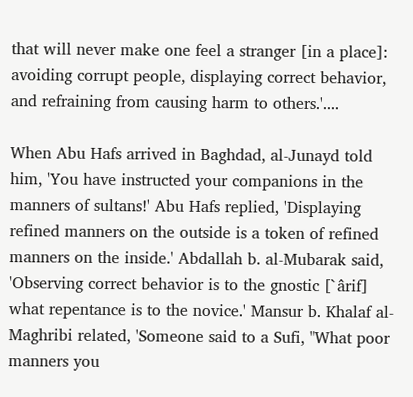that will never make one feel a stranger [in a place]: avoiding corrupt people, displaying correct behavior, and refraining from causing harm to others.'....

When Abu Hafs arrived in Baghdad, al-Junayd told him, 'You have instructed your companions in the manners of sultans!' Abu Hafs replied, 'Displaying refined manners on the outside is a token of refined manners on the inside.' Abdallah b. al-Mubarak said, 'Observing correct behavior is to the gnostic [`ârif] what repentance is to the novice.' Mansur b. Khalaf al-Maghribi related, 'Someone said to a Sufi, "What poor manners you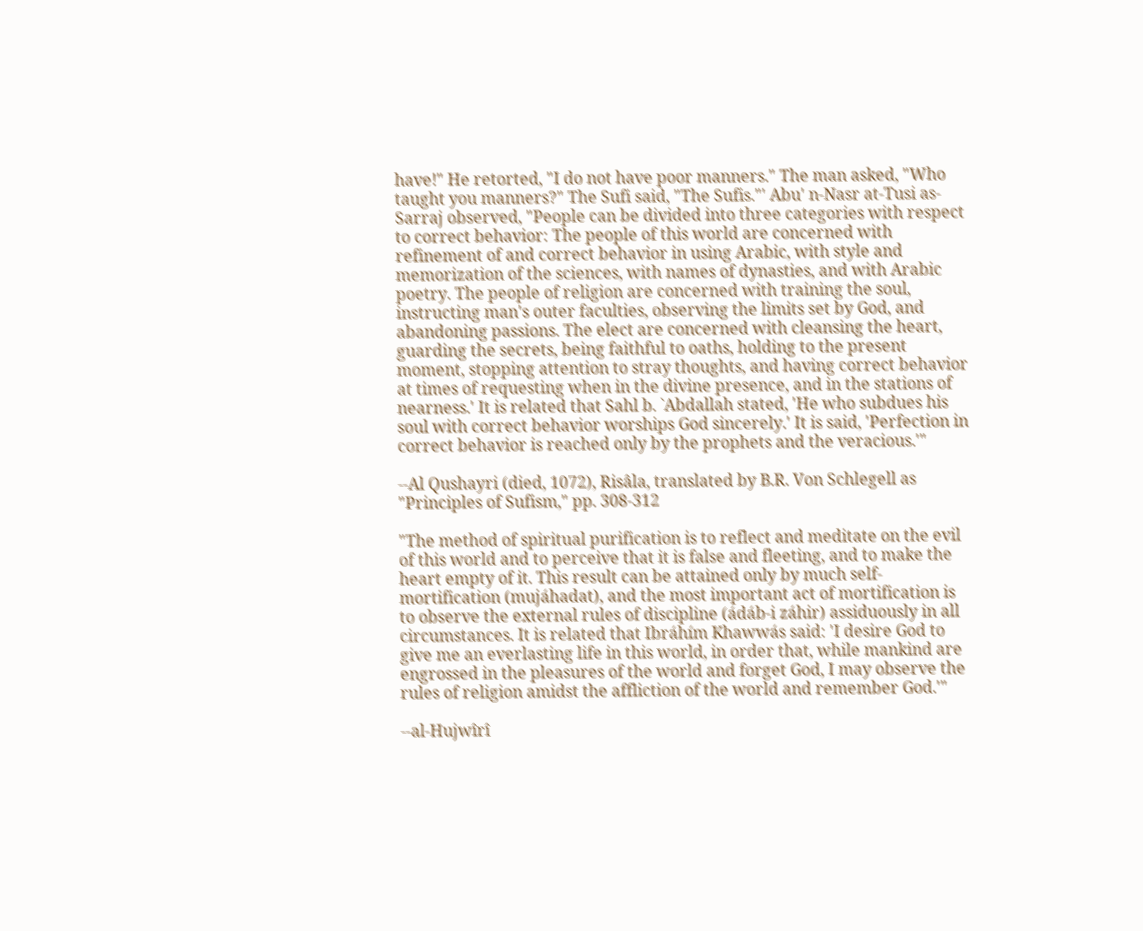have!" He retorted, "I do not have poor manners." The man asked, "Who taught you manners?" The Sufi said, "The Sufis."' Abu' n-Nasr at-Tusi as-Sarraj observed, "People can be divided into three categories with respect to correct behavior: The people of this world are concerned with refinement of and correct behavior in using Arabic, with style and memorization of the sciences, with names of dynasties, and with Arabic poetry. The people of religion are concerned with training the soul, instructing man's outer faculties, observing the limits set by God, and abandoning passions. The elect are concerned with cleansing the heart, guarding the secrets, being faithful to oaths, holding to the present moment, stopping attention to stray thoughts, and having correct behavior at times of requesting when in the divine presence, and in the stations of nearness.' It is related that Sahl b. `Abdallah stated, 'He who subdues his soul with correct behavior worships God sincerely.' It is said, 'Perfection in correct behavior is reached only by the prophets and the veracious.'"

--Al Qushayri (died, 1072), Risâla, translated by B.R. Von Schlegell as "Principles of Sufism," pp. 308-312

"The method of spiritual purification is to reflect and meditate on the evil of this world and to perceive that it is false and fleeting, and to make the heart empty of it. This result can be attained only by much self-mortification (mujáhadat), and the most important act of mortification is to observe the external rules of discipline (ádáb-i záhir) assiduously in all circumstances. It is related that Ibráhím Khawwás said: 'I desire God to give me an everlasting life in this world, in order that, while mankind are engrossed in the pleasures of the world and forget God, I may observe the rules of religion amidst the affliction of the world and remember God.'"

--al-Hujwîrî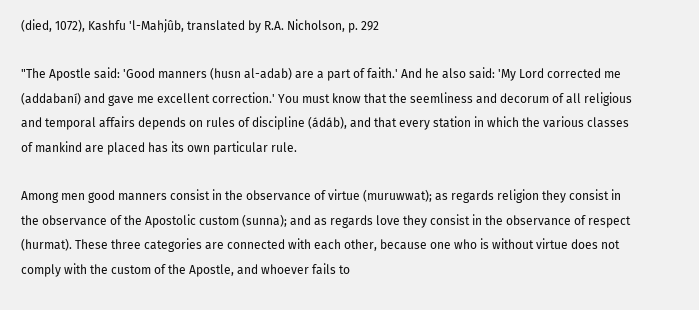(died, 1072), Kashfu 'l-Mahjûb, translated by R.A. Nicholson, p. 292

"The Apostle said: 'Good manners (husn al-adab) are a part of faith.' And he also said: 'My Lord corrected me (addabaní) and gave me excellent correction.' You must know that the seemliness and decorum of all religious and temporal affairs depends on rules of discipline (ádáb), and that every station in which the various classes of mankind are placed has its own particular rule.

Among men good manners consist in the observance of virtue (muruwwat); as regards religion they consist in the observance of the Apostolic custom (sunna); and as regards love they consist in the observance of respect (hurmat). These three categories are connected with each other, because one who is without virtue does not comply with the custom of the Apostle, and whoever fails to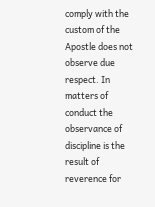comply with the custom of the Apostle does not observe due respect. In matters of conduct the observance of discipline is the result of reverence for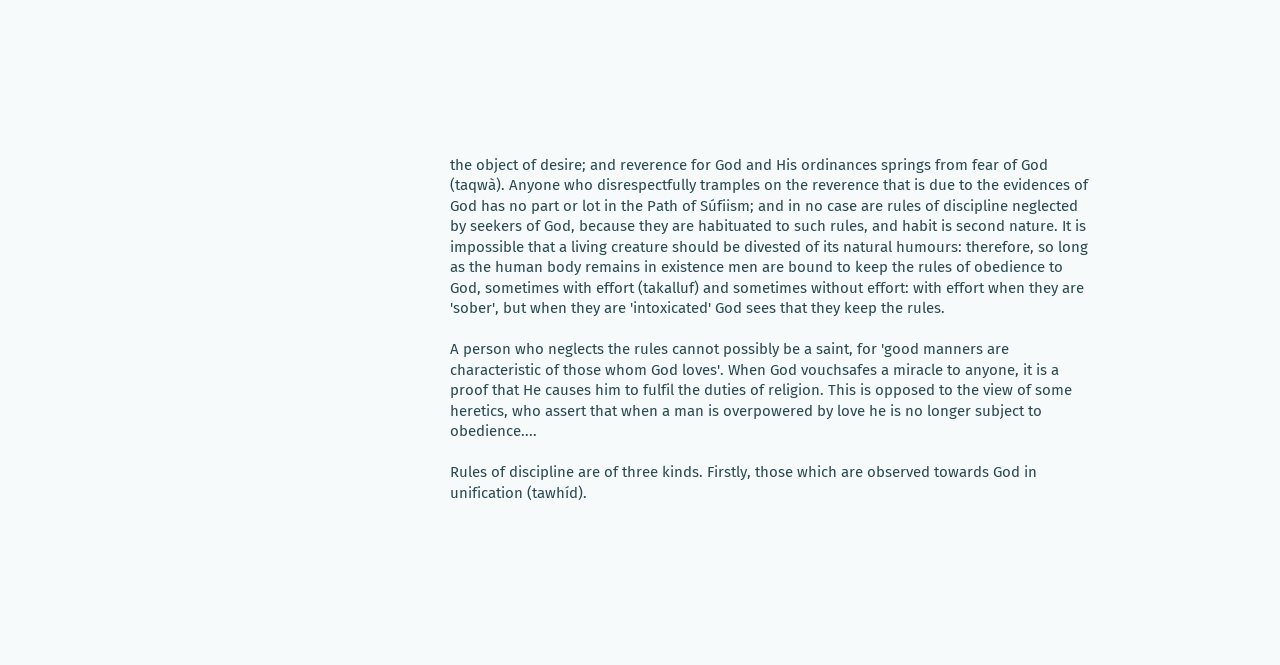the object of desire; and reverence for God and His ordinances springs from fear of God (taqwà). Anyone who disrespectfully tramples on the reverence that is due to the evidences of God has no part or lot in the Path of Súfiism; and in no case are rules of discipline neglected by seekers of God, because they are habituated to such rules, and habit is second nature. It is impossible that a living creature should be divested of its natural humours: therefore, so long as the human body remains in existence men are bound to keep the rules of obedience to God, sometimes with effort (takalluf) and sometimes without effort: with effort when they are 'sober', but when they are 'intoxicated' God sees that they keep the rules.

A person who neglects the rules cannot possibly be a saint, for 'good manners are characteristic of those whom God loves'. When God vouchsafes a miracle to anyone, it is a proof that He causes him to fulfil the duties of religion. This is opposed to the view of some heretics, who assert that when a man is overpowered by love he is no longer subject to obedience....

Rules of discipline are of three kinds. Firstly, those which are observed towards God in unification (tawhíd).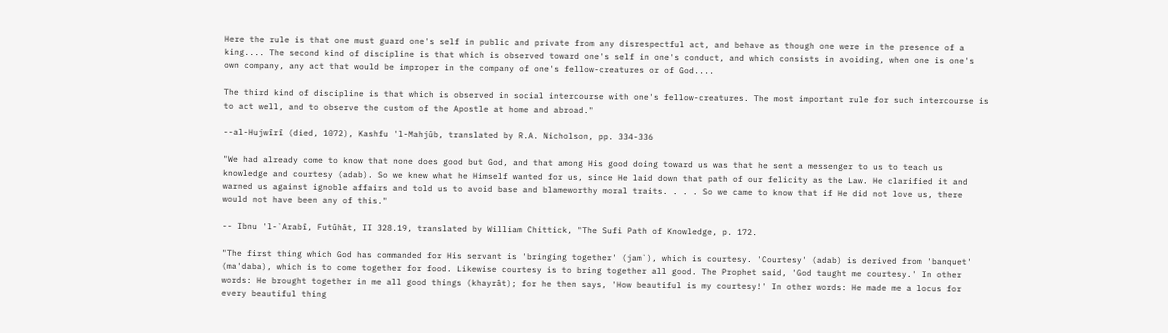Here the rule is that one must guard one's self in public and private from any disrespectful act, and behave as though one were in the presence of a king.... The second kind of discipline is that which is observed toward one's self in one's conduct, and which consists in avoiding, when one is one's own company, any act that would be improper in the company of one's fellow-creatures or of God....

The third kind of discipline is that which is observed in social intercourse with one's fellow-creatures. The most important rule for such intercourse is to act well, and to observe the custom of the Apostle at home and abroad."

--al-Hujwîrî (died, 1072), Kashfu 'l-Mahjûb, translated by R.A. Nicholson, pp. 334-336

"We had already come to know that none does good but God, and that among His good doing toward us was that he sent a messenger to us to teach us knowledge and courtesy (adab). So we knew what he Himself wanted for us, since He laid down that path of our felicity as the Law. He clarified it and warned us against ignoble affairs and told us to avoid base and blameworthy moral traits. . . . So we came to know that if He did not love us, there would not have been any of this."

-- Ibnu 'l-`Arabî, Futûhât, II 328.19, translated by William Chittick, "The Sufi Path of Knowledge, p. 172.

"The first thing which God has commanded for His servant is 'bringing together' (jam`), which is courtesy. 'Courtesy' (adab) is derived from 'banquet' (ma'daba), which is to come together for food. Likewise courtesy is to bring together all good. The Prophet said, 'God taught me courtesy.' In other words: He brought together in me all good things (khayrât); for he then says, 'How beautiful is my courtesy!' In other words: He made me a locus for every beautiful thing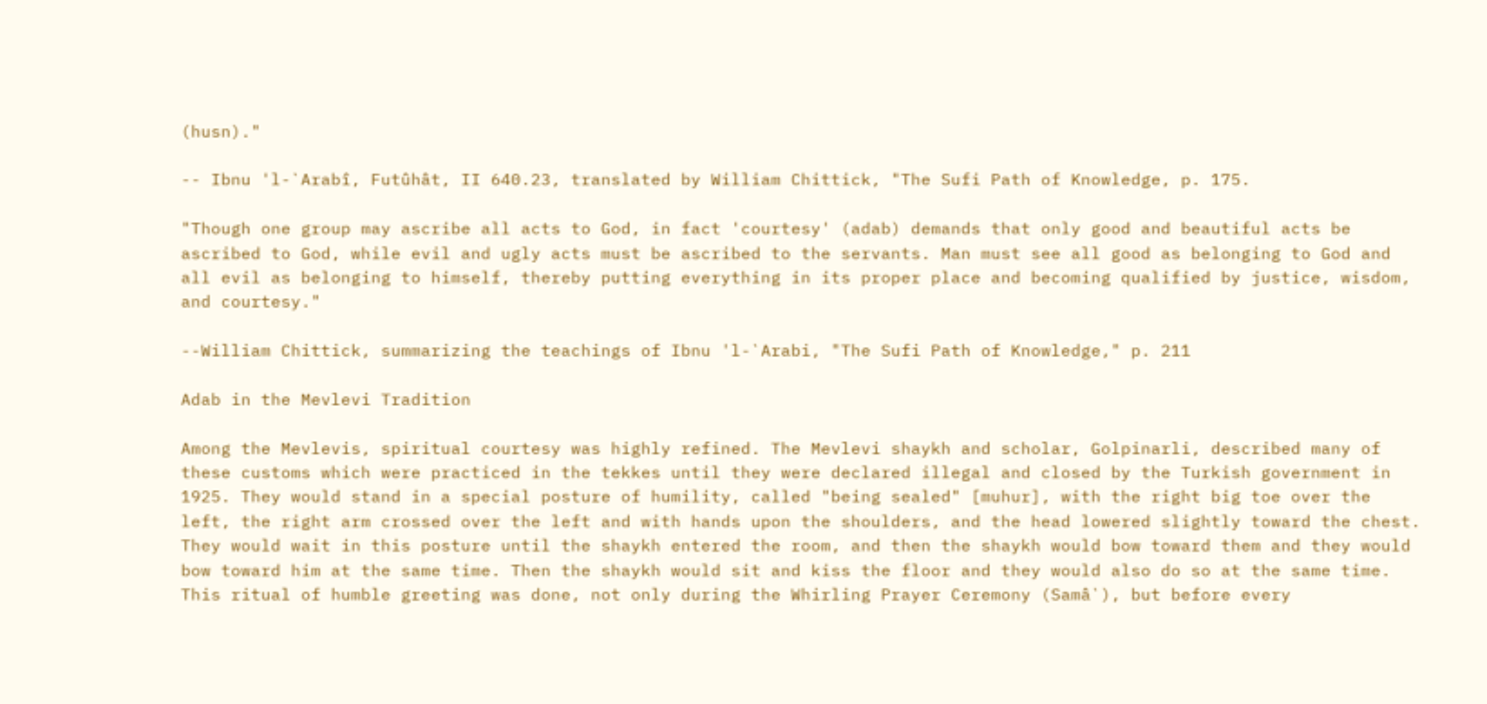(husn)."

-- Ibnu 'l-`Arabî, Futûhât, II 640.23, translated by William Chittick, "The Sufi Path of Knowledge, p. 175.

"Though one group may ascribe all acts to God, in fact 'courtesy' (adab) demands that only good and beautiful acts be ascribed to God, while evil and ugly acts must be ascribed to the servants. Man must see all good as belonging to God and all evil as belonging to himself, thereby putting everything in its proper place and becoming qualified by justice, wisdom, and courtesy."

--William Chittick, summarizing the teachings of Ibnu 'l-`Arabi, "The Sufi Path of Knowledge," p. 211

Adab in the Mevlevi Tradition

Among the Mevlevis, spiritual courtesy was highly refined. The Mevlevi shaykh and scholar, Golpinarli, described many of these customs which were practiced in the tekkes until they were declared illegal and closed by the Turkish government in 1925. They would stand in a special posture of humility, called "being sealed" [muhur], with the right big toe over the left, the right arm crossed over the left and with hands upon the shoulders, and the head lowered slightly toward the chest. They would wait in this posture until the shaykh entered the room, and then the shaykh would bow toward them and they would bow toward him at the same time. Then the shaykh would sit and kiss the floor and they would also do so at the same time. This ritual of humble greeting was done, not only during the Whirling Prayer Ceremony (Samâ`), but before every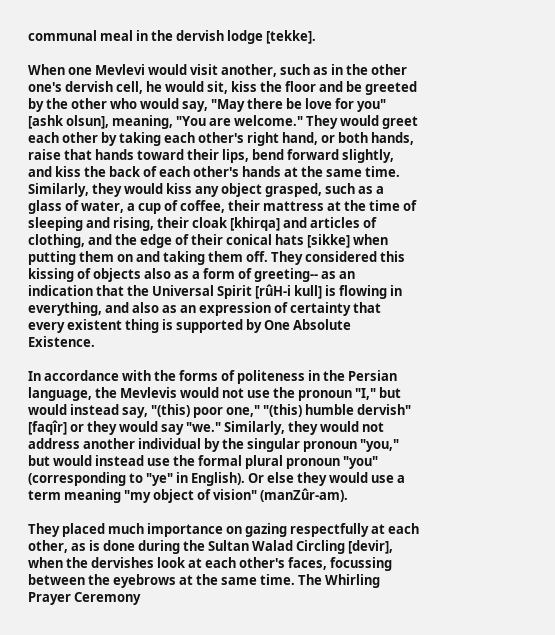communal meal in the dervish lodge [tekke].

When one Mevlevi would visit another, such as in the other one's dervish cell, he would sit, kiss the floor and be greeted by the other who would say, "May there be love for you" [ashk olsun], meaning, "You are welcome." They would greet each other by taking each other's right hand, or both hands, raise that hands toward their lips, bend forward slightly, and kiss the back of each other's hands at the same time. Similarly, they would kiss any object grasped, such as a glass of water, a cup of coffee, their mattress at the time of sleeping and rising, their cloak [khirqa] and articles of clothing, and the edge of their conical hats [sikke] when putting them on and taking them off. They considered this kissing of objects also as a form of greeting-- as an indication that the Universal Spirit [rûH-i kull] is flowing in everything, and also as an expression of certainty that every existent thing is supported by One Absolute Existence.

In accordance with the forms of politeness in the Persian language, the Mevlevis would not use the pronoun "I," but would instead say, "(this) poor one," "(this) humble dervish" [faqîr] or they would say "we." Similarly, they would not address another individual by the singular pronoun "you," but would instead use the formal plural pronoun "you" (corresponding to "ye" in English). Or else they would use a term meaning "my object of vision" (manZûr-am).

They placed much importance on gazing respectfully at each other, as is done during the Sultan Walad Circling [devir], when the dervishes look at each other's faces, focussing between the eyebrows at the same time. The Whirling Prayer Ceremony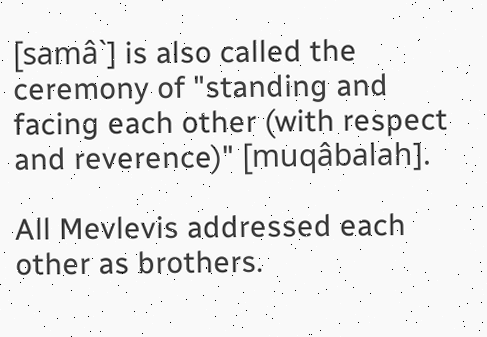[samâ`] is also called the ceremony of "standing and facing each other (with respect and reverence)" [muqâbalah].

All Mevlevis addressed each other as brothers.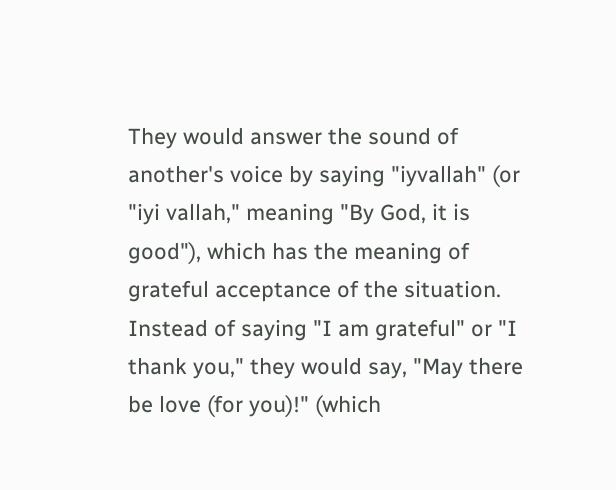They would answer the sound of another's voice by saying "iyvallah" (or "iyi vallah," meaning "By God, it is good"), which has the meaning of grateful acceptance of the situation. Instead of saying "I am grateful" or "I thank you," they would say, "May there be love (for you)!" (which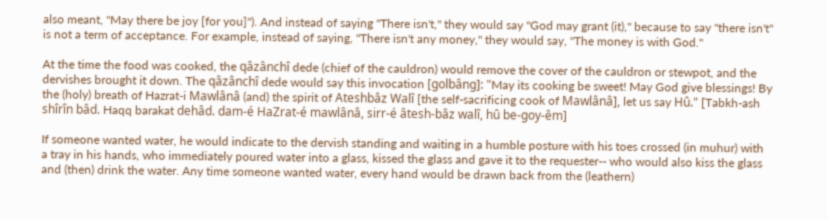also meant, "May there be joy [for you]"). And instead of saying "There isn't," they would say "God may grant (it)," because to say "there isn't" is not a term of acceptance. For example, instead of saying, "There isn't any money," they would say, "The money is with God."

At the time the food was cooked, the qâzânchî dede (chief of the cauldron) would remove the cover of the cauldron or stewpot, and the dervishes brought it down. The qâzânchî dede would say this invocation [golbâng]: "May its cooking be sweet! May God give blessings! By the (holy) breath of Hazrat-i Mawlânâ (and) the spirit of Ateshbâz Walî [the self-sacrificing cook of Mawlânâ], let us say Hû." [Tabkh-ash shîrîn bâd. Haqq barakat dehâd. dam-é HaZrat-é mawlânâ, sirr-é âtesh-bâz walî, hû be-goy-êm]

If someone wanted water, he would indicate to the dervish standing and waiting in a humble posture with his toes crossed (in muhur) with a tray in his hands, who immediately poured water into a glass, kissed the glass and gave it to the requester-- who would also kiss the glass and (then) drink the water. Any time someone wanted water, every hand would be drawn back from the (leathern)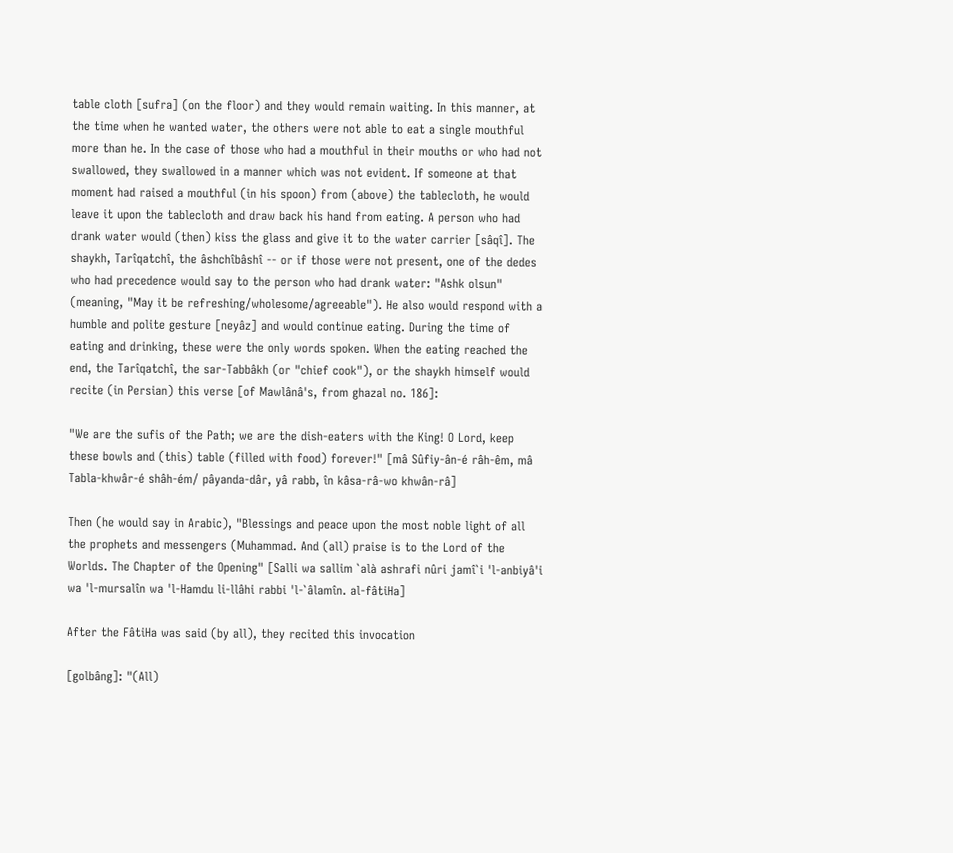table cloth [sufra] (on the floor) and they would remain waiting. In this manner, at the time when he wanted water, the others were not able to eat a single mouthful more than he. In the case of those who had a mouthful in their mouths or who had not swallowed, they swallowed in a manner which was not evident. If someone at that moment had raised a mouthful (in his spoon) from (above) the tablecloth, he would leave it upon the tablecloth and draw back his hand from eating. A person who had drank water would (then) kiss the glass and give it to the water carrier [sâqî]. The shaykh, Tarîqatchî, the âshchîbâshî -- or if those were not present, one of the dedes who had precedence would say to the person who had drank water: "Ashk olsun" (meaning, "May it be refreshing/wholesome/agreeable"). He also would respond with a humble and polite gesture [neyâz] and would continue eating. During the time of eating and drinking, these were the only words spoken. When the eating reached the end, the Tarîqatchî, the sar-Tabbâkh (or "chief cook"), or the shaykh himself would recite (in Persian) this verse [of Mawlânâ's, from ghazal no. 186]:

"We are the sufis of the Path; we are the dish-eaters with the King! O Lord, keep these bowls and (this) table (filled with food) forever!" [mâ Sûfiy-ân-é râh-êm, mâ Tabla-khwâr-é shâh-ém/ pâyanda-dâr, yâ rabb, în kâsa-râ-wo khwân-râ]

Then (he would say in Arabic), "Blessings and peace upon the most noble light of all the prophets and messengers (Muhammad. And (all) praise is to the Lord of the Worlds. The Chapter of the Opening" [Salli wa sallim `alà ashrafi nûri jamî`i 'l-anbiyâ'i wa 'l-mursalîn wa 'l-Hamdu li-llâhi rabbi 'l-`âlamîn. al-fâtiHa]

After the FâtiHa was said (by all), they recited this invocation

[golbâng]: "(All)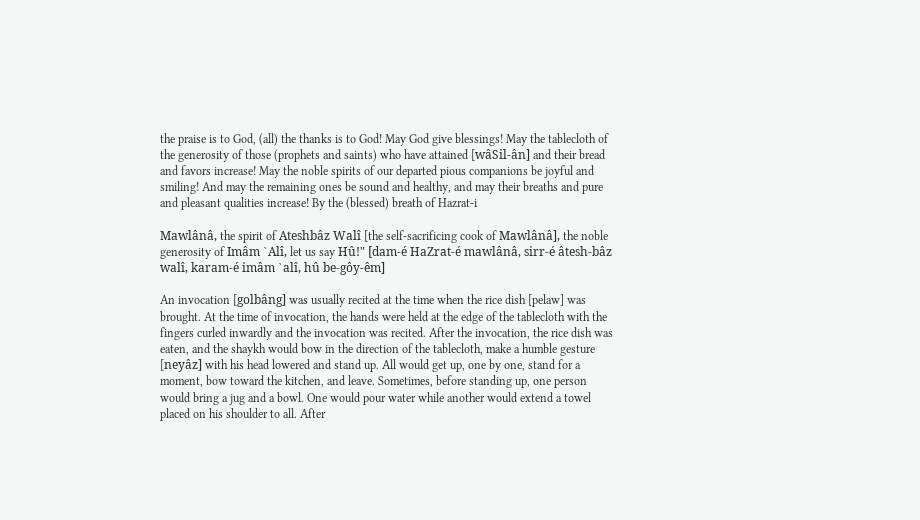the praise is to God, (all) the thanks is to God! May God give blessings! May the tablecloth of the generosity of those (prophets and saints) who have attained [wâSil-ân] and their bread and favors increase! May the noble spirits of our departed pious companions be joyful and smiling! And may the remaining ones be sound and healthy, and may their breaths and pure and pleasant qualities increase! By the (blessed) breath of Hazrat-i

Mawlânâ, the spirit of Ateshbâz Walî [the self-sacrificing cook of Mawlânâ], the noble generosity of Imâm `Alî, let us say Hû!" [dam-é HaZrat-é mawlânâ, sirr-é âtesh-bâz walî, karam-é imâm `alî, hû be-gôy-êm]

An invocation [golbâng] was usually recited at the time when the rice dish [pelaw] was brought. At the time of invocation, the hands were held at the edge of the tablecloth with the fingers curled inwardly and the invocation was recited. After the invocation, the rice dish was eaten, and the shaykh would bow in the direction of the tablecloth, make a humble gesture [neyâz] with his head lowered and stand up. All would get up, one by one, stand for a moment, bow toward the kitchen, and leave. Sometimes, before standing up, one person would bring a jug and a bowl. One would pour water while another would extend a towel placed on his shoulder to all. After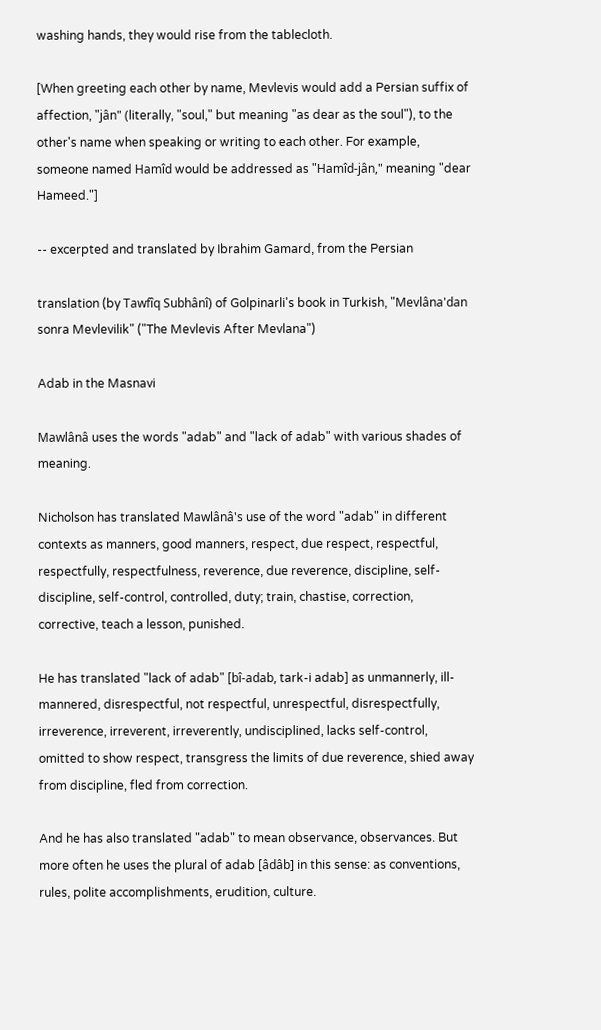washing hands, they would rise from the tablecloth.

[When greeting each other by name, Mevlevis would add a Persian suffix of affection, "jân" (literally, "soul," but meaning "as dear as the soul"), to the other's name when speaking or writing to each other. For example, someone named Hamîd would be addressed as "Hamîd-jân," meaning "dear Hameed."]

-- excerpted and translated by Ibrahim Gamard, from the Persian

translation (by Tawfîq Subhânî) of Golpinarli's book in Turkish, "Mevlâna'dan sonra Mevlevilik" ("The Mevlevis After Mevlana")

Adab in the Masnavi

Mawlânâ uses the words "adab" and "lack of adab" with various shades of meaning.

Nicholson has translated Mawlânâ's use of the word "adab" in different contexts as manners, good manners, respect, due respect, respectful, respectfully, respectfulness, reverence, due reverence, discipline, self-discipline, self-control, controlled, duty; train, chastise, correction, corrective, teach a lesson, punished.

He has translated "lack of adab" [bî-adab, tark-i adab] as unmannerly, ill-mannered, disrespectful, not respectful, unrespectful, disrespectfully, irreverence, irreverent, irreverently, undisciplined, lacks self-control, omitted to show respect, transgress the limits of due reverence, shied away from discipline, fled from correction.

And he has also translated "adab" to mean observance, observances. But more often he uses the plural of adab [âdâb] in this sense: as conventions, rules, polite accomplishments, erudition, culture.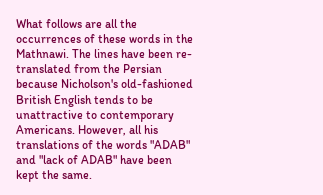What follows are all the occurrences of these words in the Mathnawi. The lines have been re-translated from the Persian because Nicholson's old-fashioned British English tends to be unattractive to contemporary Americans. However, all his translations of the words "ADAB" and "lack of ADAB" have been kept the same.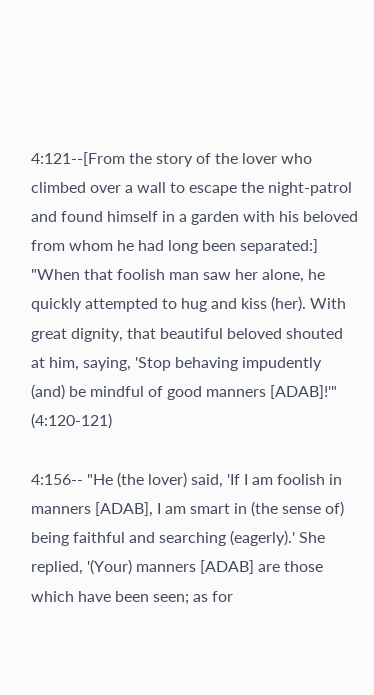4:121--[From the story of the lover who climbed over a wall to escape the night-patrol and found himself in a garden with his beloved from whom he had long been separated:] "When that foolish man saw her alone, he quickly attempted to hug and kiss (her). With great dignity, that beautiful beloved shouted at him, saying, 'Stop behaving impudently (and) be mindful of good manners [ADAB]!'" (4:120-121)

4:156-- "He (the lover) said, 'If I am foolish in manners [ADAB], I am smart in (the sense of) being faithful and searching (eagerly).' She replied, '(Your) manners [ADAB] are those which have been seen; as for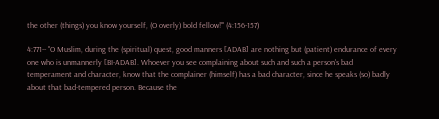the other (things) you know yourself, (O overly) bold fellow!'" (4:156-157)

4:771-- "O Muslim, during the (spiritual) quest, good manners [ADAB] are nothing but (patient) endurance of every one who is unmannerly [BI-ADAB]. Whoever you see complaining about such and such a person's bad temperament and character, know that the complainer (himself) has a bad character, since he speaks (so) badly about that bad-tempered person. Because the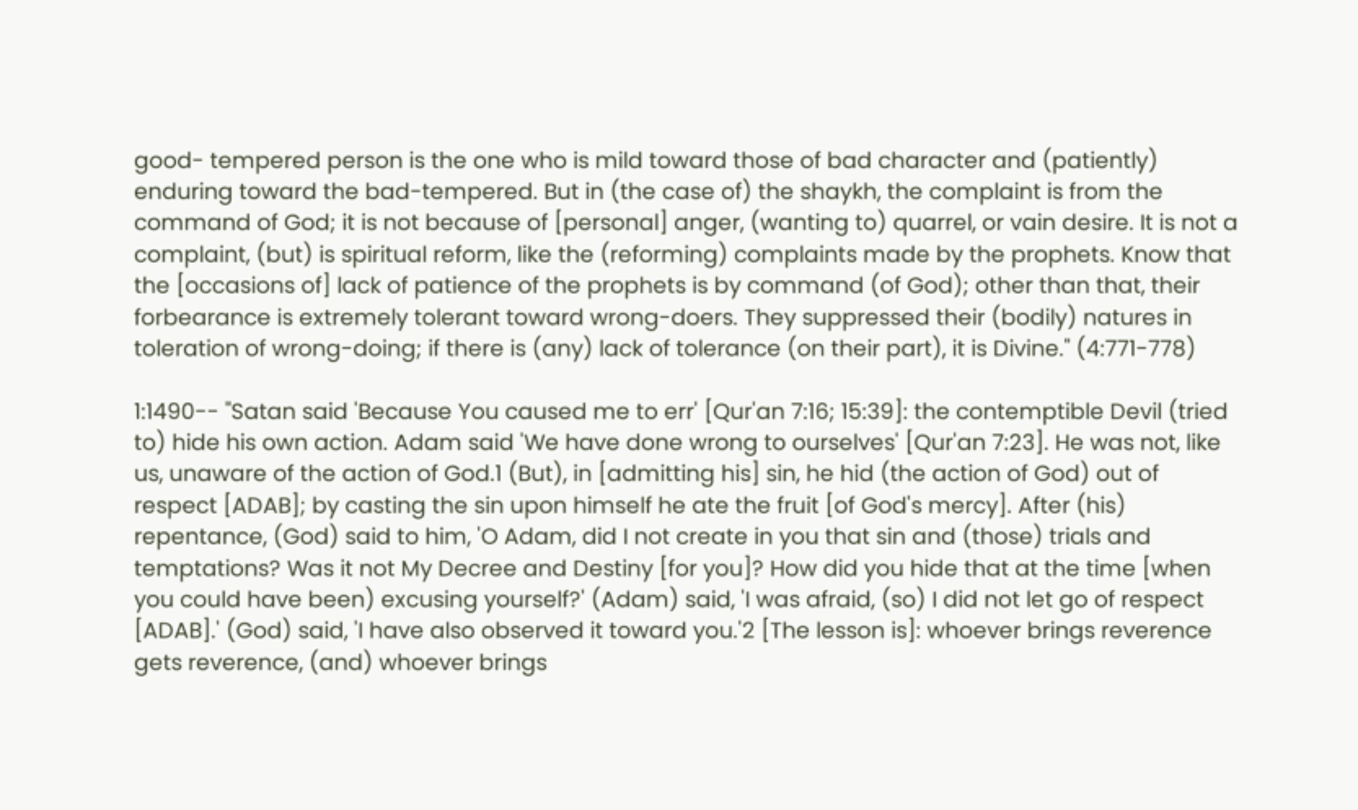good- tempered person is the one who is mild toward those of bad character and (patiently) enduring toward the bad-tempered. But in (the case of) the shaykh, the complaint is from the command of God; it is not because of [personal] anger, (wanting to) quarrel, or vain desire. It is not a complaint, (but) is spiritual reform, like the (reforming) complaints made by the prophets. Know that the [occasions of] lack of patience of the prophets is by command (of God); other than that, their forbearance is extremely tolerant toward wrong-doers. They suppressed their (bodily) natures in toleration of wrong-doing; if there is (any) lack of tolerance (on their part), it is Divine." (4:771-778)

1:1490-- "Satan said 'Because You caused me to err' [Qur'an 7:16; 15:39]: the contemptible Devil (tried to) hide his own action. Adam said 'We have done wrong to ourselves' [Qur'an 7:23]. He was not, like us, unaware of the action of God.1 (But), in [admitting his] sin, he hid (the action of God) out of respect [ADAB]; by casting the sin upon himself he ate the fruit [of God's mercy]. After (his) repentance, (God) said to him, 'O Adam, did I not create in you that sin and (those) trials and temptations? Was it not My Decree and Destiny [for you]? How did you hide that at the time [when you could have been) excusing yourself?' (Adam) said, 'I was afraid, (so) I did not let go of respect [ADAB].' (God) said, 'I have also observed it toward you.'2 [The lesson is]: whoever brings reverence gets reverence, (and) whoever brings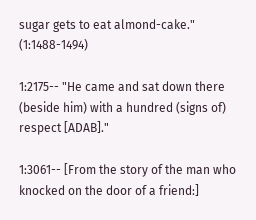sugar gets to eat almond-cake." (1:1488-1494)

1:2175-- "He came and sat down there (beside him) with a hundred (signs of) respect [ADAB]."

1:3061-- [From the story of the man who knocked on the door of a friend:]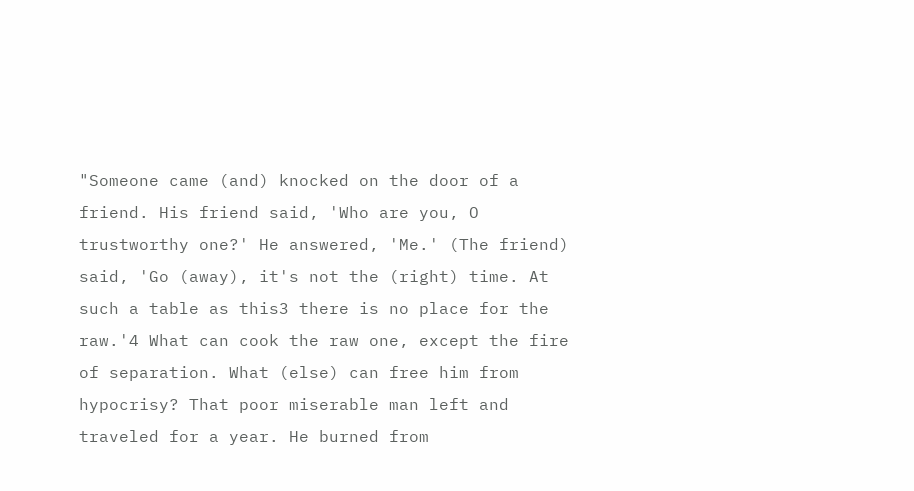"Someone came (and) knocked on the door of a friend. His friend said, 'Who are you, O trustworthy one?' He answered, 'Me.' (The friend) said, 'Go (away), it's not the (right) time. At such a table as this3 there is no place for the raw.'4 What can cook the raw one, except the fire of separation. What (else) can free him from hypocrisy? That poor miserable man left and traveled for a year. He burned from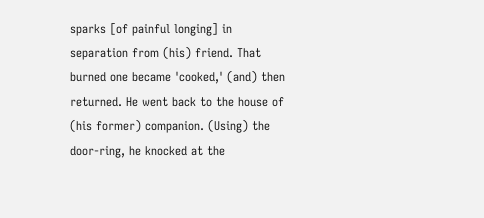sparks [of painful longing] in separation from (his) friend. That burned one became 'cooked,' (and) then returned. He went back to the house of (his former) companion. (Using) the door-ring, he knocked at the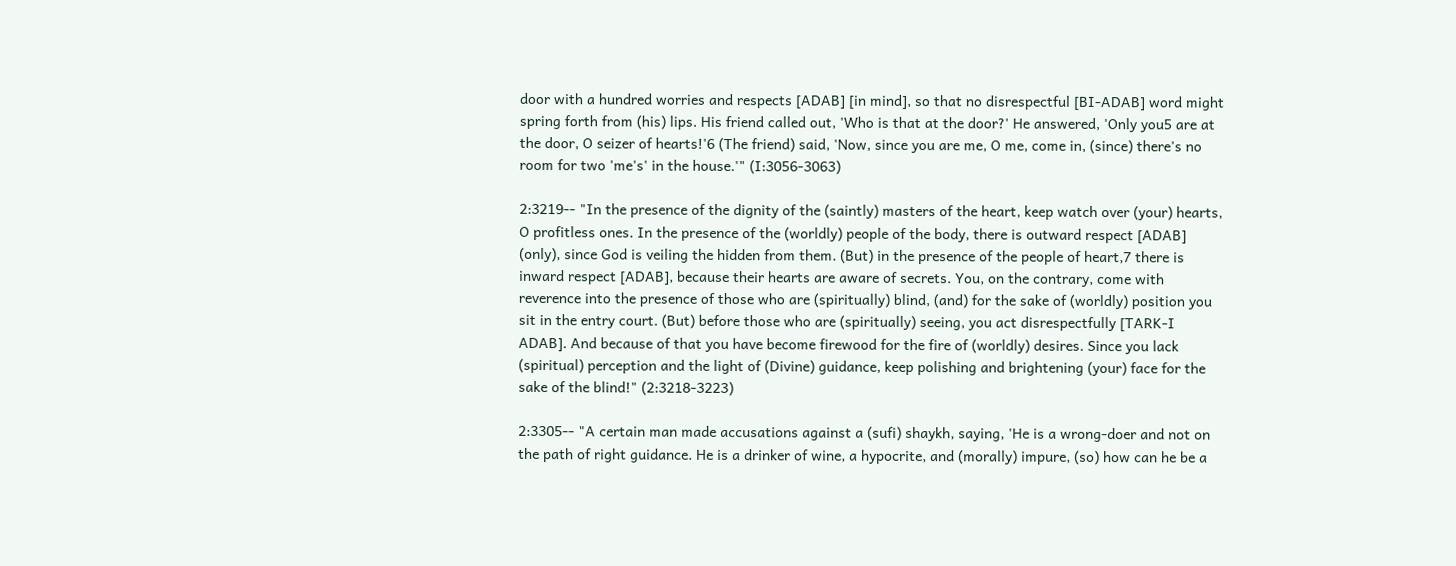door with a hundred worries and respects [ADAB] [in mind], so that no disrespectful [BI-ADAB] word might spring forth from (his) lips. His friend called out, 'Who is that at the door?' He answered, 'Only you5 are at the door, O seizer of hearts!'6 (The friend) said, 'Now, since you are me, O me, come in, (since) there's no room for two 'me's' in the house.'" (I:3056-3063)

2:3219-- "In the presence of the dignity of the (saintly) masters of the heart, keep watch over (your) hearts, O profitless ones. In the presence of the (worldly) people of the body, there is outward respect [ADAB] (only), since God is veiling the hidden from them. (But) in the presence of the people of heart,7 there is inward respect [ADAB], because their hearts are aware of secrets. You, on the contrary, come with reverence into the presence of those who are (spiritually) blind, (and) for the sake of (worldly) position you sit in the entry court. (But) before those who are (spiritually) seeing, you act disrespectfully [TARK-I ADAB]. And because of that you have become firewood for the fire of (worldly) desires. Since you lack (spiritual) perception and the light of (Divine) guidance, keep polishing and brightening (your) face for the sake of the blind!" (2:3218-3223)

2:3305-- "A certain man made accusations against a (sufi) shaykh, saying, 'He is a wrong-doer and not on the path of right guidance. He is a drinker of wine, a hypocrite, and (morally) impure, (so) how can he be a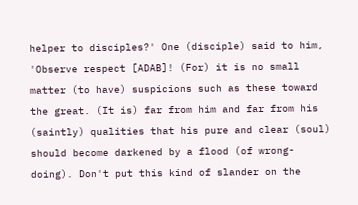helper to disciples?' One (disciple) said to him, 'Observe respect [ADAB]! (For) it is no small matter (to have) suspicions such as these toward the great. (It is) far from him and far from his (saintly) qualities that his pure and clear (soul) should become darkened by a flood (of wrong-doing). Don't put this kind of slander on the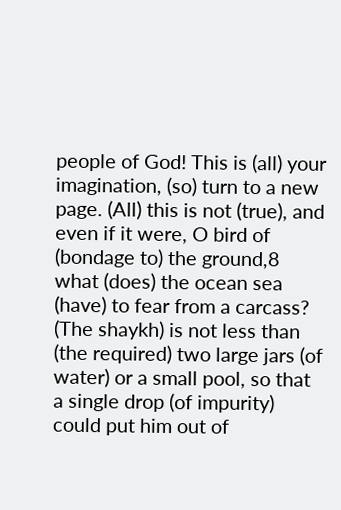people of God! This is (all) your imagination, (so) turn to a new page. (All) this is not (true), and even if it were, O bird of (bondage to) the ground,8 what (does) the ocean sea (have) to fear from a carcass? (The shaykh) is not less than (the required) two large jars (of water) or a small pool, so that a single drop (of impurity) could put him out of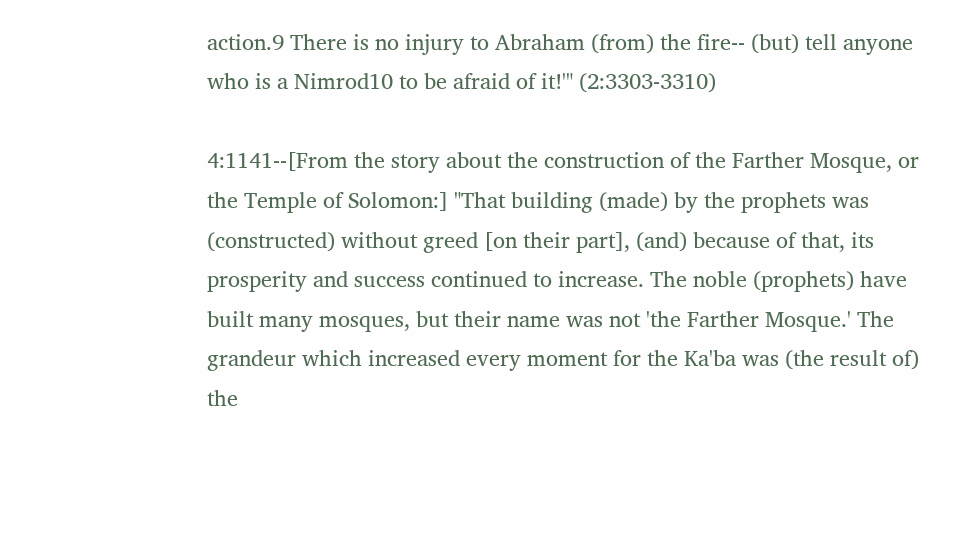action.9 There is no injury to Abraham (from) the fire-- (but) tell anyone who is a Nimrod10 to be afraid of it!'" (2:3303-3310)

4:1141--[From the story about the construction of the Farther Mosque, or the Temple of Solomon:] "That building (made) by the prophets was (constructed) without greed [on their part], (and) because of that, its prosperity and success continued to increase. The noble (prophets) have built many mosques, but their name was not 'the Farther Mosque.' The grandeur which increased every moment for the Ka'ba was (the result of) the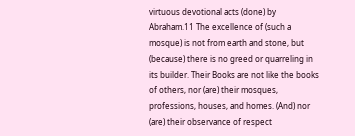virtuous devotional acts (done) by Abraham.11 The excellence of (such a mosque) is not from earth and stone, but (because) there is no greed or quarreling in its builder. Their Books are not like the books of others, nor (are) their mosques, professions, houses, and homes. (And) nor (are) their observance of respect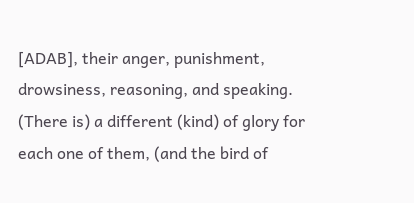[ADAB], their anger, punishment, drowsiness, reasoning, and speaking. (There is) a different (kind) of glory for each one of them, (and the bird of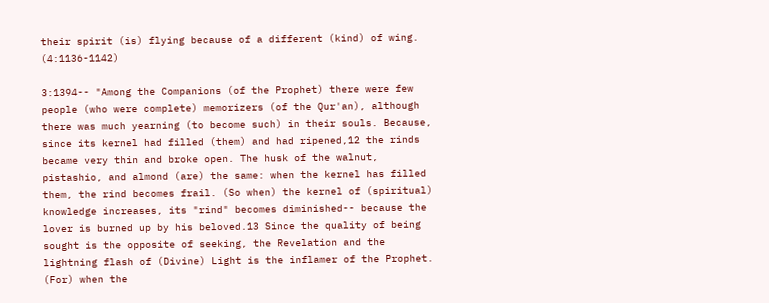their spirit (is) flying because of a different (kind) of wing. (4:1136-1142)

3:1394-- "Among the Companions (of the Prophet) there were few people (who were complete) memorizers (of the Qur'an), although there was much yearning (to become such) in their souls. Because, since its kernel had filled (them) and had ripened,12 the rinds became very thin and broke open. The husk of the walnut, pistashio, and almond (are) the same: when the kernel has filled them, the rind becomes frail. (So when) the kernel of (spiritual) knowledge increases, its "rind" becomes diminished-- because the lover is burned up by his beloved.13 Since the quality of being sought is the opposite of seeking, the Revelation and the lightning flash of (Divine) Light is the inflamer of the Prophet. (For) when the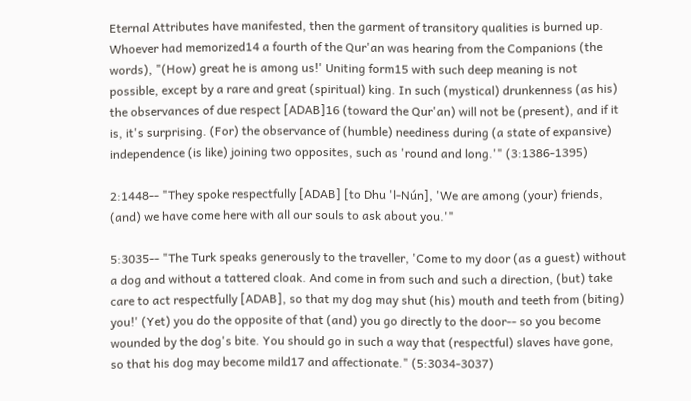Eternal Attributes have manifested, then the garment of transitory qualities is burned up. Whoever had memorized14 a fourth of the Qur'an was hearing from the Companions (the words), "(How) great he is among us!' Uniting form15 with such deep meaning is not possible, except by a rare and great (spiritual) king. In such (mystical) drunkenness (as his) the observances of due respect [ADAB]16 (toward the Qur'an) will not be (present), and if it is, it's surprising. (For) the observance of (humble) neediness during (a state of expansive) independence (is like) joining two opposites, such as 'round and long.'" (3:1386-1395)

2:1448-- "They spoke respectfully [ADAB] [to Dhu 'l-Nún], 'We are among (your) friends, (and) we have come here with all our souls to ask about you.'"

5:3035-- "The Turk speaks generously to the traveller, 'Come to my door (as a guest) without a dog and without a tattered cloak. And come in from such and such a direction, (but) take care to act respectfully [ADAB], so that my dog may shut (his) mouth and teeth from (biting) you!' (Yet) you do the opposite of that (and) you go directly to the door-- so you become wounded by the dog's bite. You should go in such a way that (respectful) slaves have gone, so that his dog may become mild17 and affectionate." (5:3034-3037)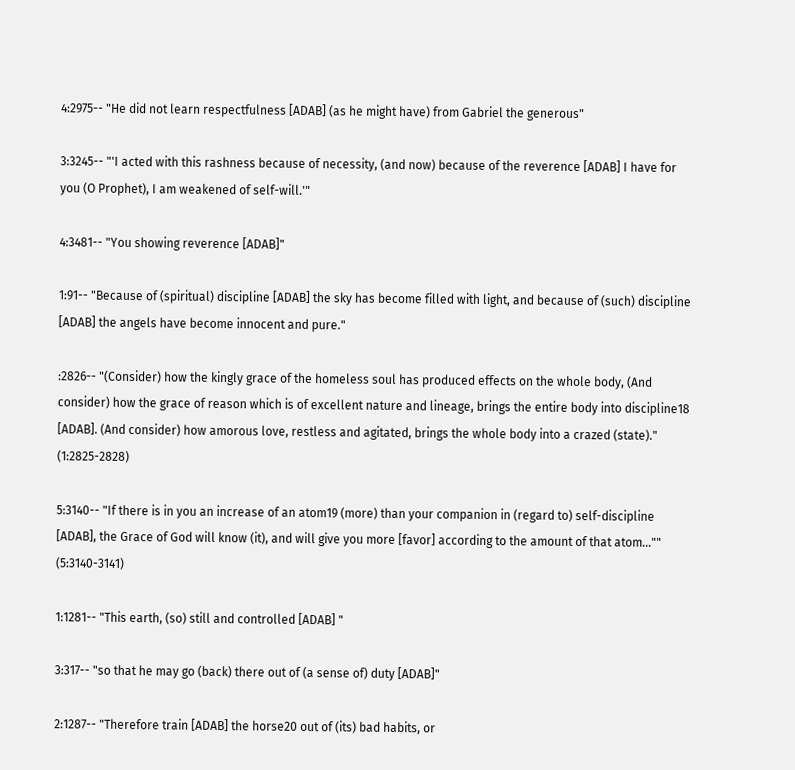4:2975-- "He did not learn respectfulness [ADAB] (as he might have) from Gabriel the generous"

3:3245-- "'I acted with this rashness because of necessity, (and now) because of the reverence [ADAB] I have for you (O Prophet), I am weakened of self-will.'"

4:3481-- "You showing reverence [ADAB]"

1:91-- "Because of (spiritual) discipline [ADAB] the sky has become filled with light, and because of (such) discipline [ADAB] the angels have become innocent and pure."

:2826-- "(Consider) how the kingly grace of the homeless soul has produced effects on the whole body, (And consider) how the grace of reason which is of excellent nature and lineage, brings the entire body into discipline18 [ADAB]. (And consider) how amorous love, restless and agitated, brings the whole body into a crazed (state)." (1:2825-2828)

5:3140-- "If there is in you an increase of an atom19 (more) than your companion in (regard to) self-discipline [ADAB], the Grace of God will know (it), and will give you more [favor] according to the amount of that atom..."" (5:3140-3141)

1:1281-- "This earth, (so) still and controlled [ADAB] "

3:317-- "so that he may go (back) there out of (a sense of) duty [ADAB]"

2:1287-- "Therefore train [ADAB] the horse20 out of (its) bad habits, or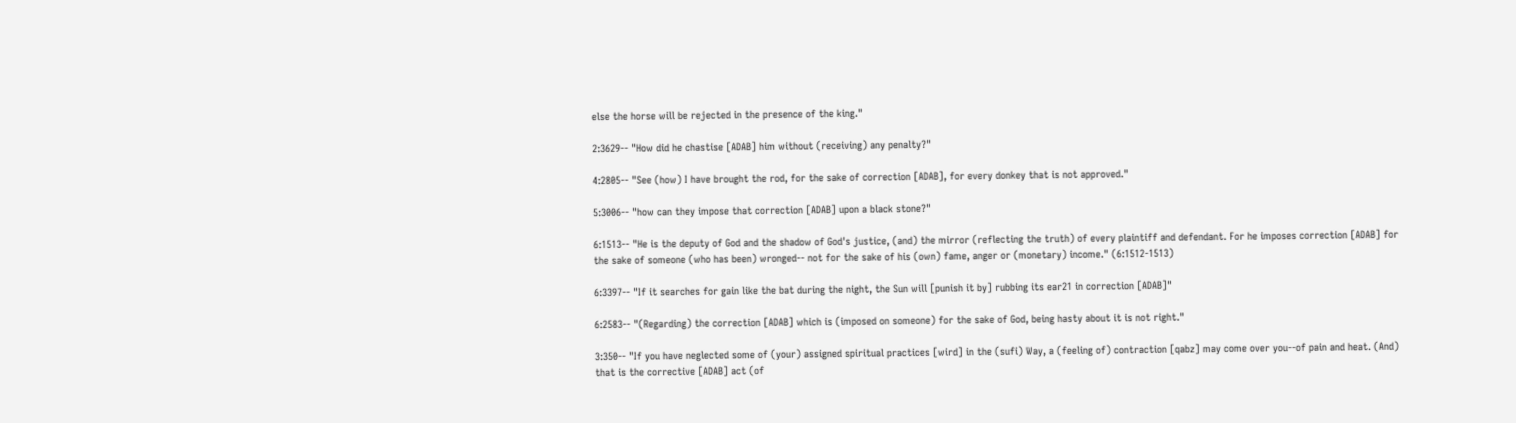else the horse will be rejected in the presence of the king."

2:3629-- "How did he chastise [ADAB] him without (receiving) any penalty?"

4:2805-- "See (how) I have brought the rod, for the sake of correction [ADAB], for every donkey that is not approved."

5:3006-- "how can they impose that correction [ADAB] upon a black stone?"

6:1513-- "He is the deputy of God and the shadow of God's justice, (and) the mirror (reflecting the truth) of every plaintiff and defendant. For he imposes correction [ADAB] for the sake of someone (who has been) wronged-- not for the sake of his (own) fame, anger or (monetary) income." (6:1512-1513)

6:3397-- "If it searches for gain like the bat during the night, the Sun will [punish it by] rubbing its ear21 in correction [ADAB]"

6:2583-- "(Regarding) the correction [ADAB] which is (imposed on someone) for the sake of God, being hasty about it is not right."

3:350-- "If you have neglected some of (your) assigned spiritual practices [wird] in the (sufi) Way, a (feeling of) contraction [qabz] may come over you--of pain and heat. (And) that is the corrective [ADAB] act (of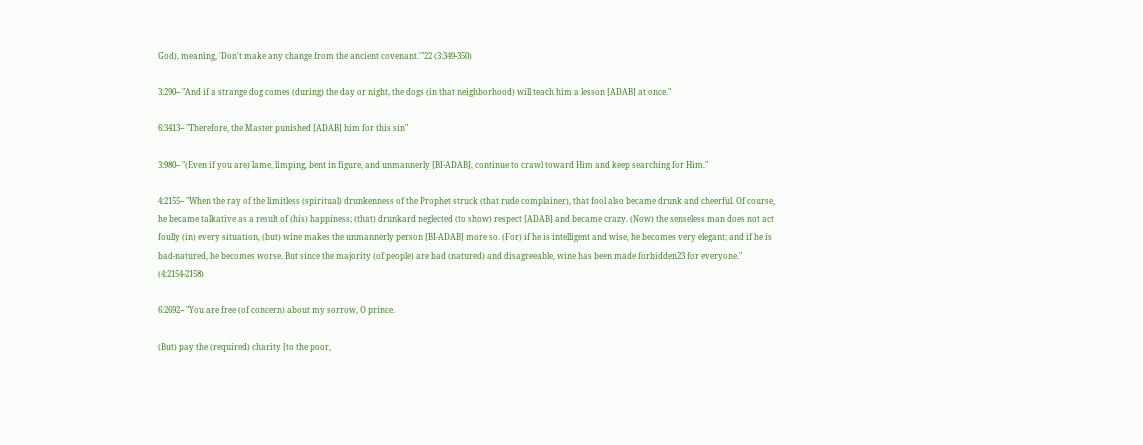God), meaning, 'Don't make any change from the ancient covenant.'"22 (3:349-350)

3:290-- "And if a strange dog comes (during) the day or night, the dogs (in that neighborhood) will teach him a lesson [ADAB] at once."

6:3413-- "Therefore, the Master punished [ADAB] him for this sin"

3:980-- "(Even if you are) lame, limping, bent in figure, and unmannerly [BI-ADAB], continue to crawl toward Him and keep searching for Him."

4:2155-- "When the ray of the limitless (spiritual) drunkenness of the Prophet struck (that rude complainer), that fool also became drunk and cheerful. Of course, he became talkative as a result of (his) happiness; (that) drunkard neglected (to show) respect [ADAB] and became crazy. (Now) the senseless man does not act foully (in) every situation, (but) wine makes the unmannerly person [BI-ADAB] more so. (For) if he is intelligent and wise, he becomes very elegant; and if he is bad-natured, he becomes worse. But since the majority (of people) are bad (natured) and disagreeable, wine has been made forbidden23 for everyone." (4:2154-2158)

6:2692-- "You are free (of concern) about my sorrow, O prince.

(But) pay the (required) charity [to the poor,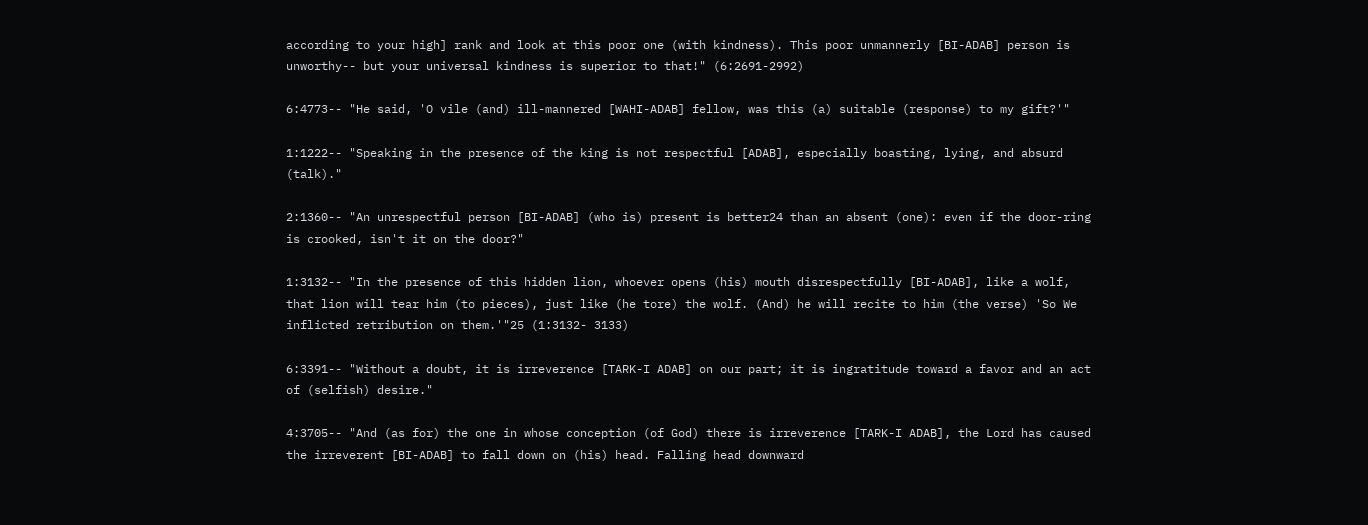according to your high] rank and look at this poor one (with kindness). This poor unmannerly [BI-ADAB] person is unworthy-- but your universal kindness is superior to that!" (6:2691-2992)

6:4773-- "He said, 'O vile (and) ill-mannered [WAHI-ADAB] fellow, was this (a) suitable (response) to my gift?'"

1:1222-- "Speaking in the presence of the king is not respectful [ADAB], especially boasting, lying, and absurd (talk)."

2:1360-- "An unrespectful person [BI-ADAB] (who is) present is better24 than an absent (one): even if the door-ring is crooked, isn't it on the door?"

1:3132-- "In the presence of this hidden lion, whoever opens (his) mouth disrespectfully [BI-ADAB], like a wolf, that lion will tear him (to pieces), just like (he tore) the wolf. (And) he will recite to him (the verse) 'So We inflicted retribution on them.'"25 (1:3132- 3133)

6:3391-- "Without a doubt, it is irreverence [TARK-I ADAB] on our part; it is ingratitude toward a favor and an act of (selfish) desire."

4:3705-- "And (as for) the one in whose conception (of God) there is irreverence [TARK-I ADAB], the Lord has caused the irreverent [BI-ADAB] to fall down on (his) head. Falling head downward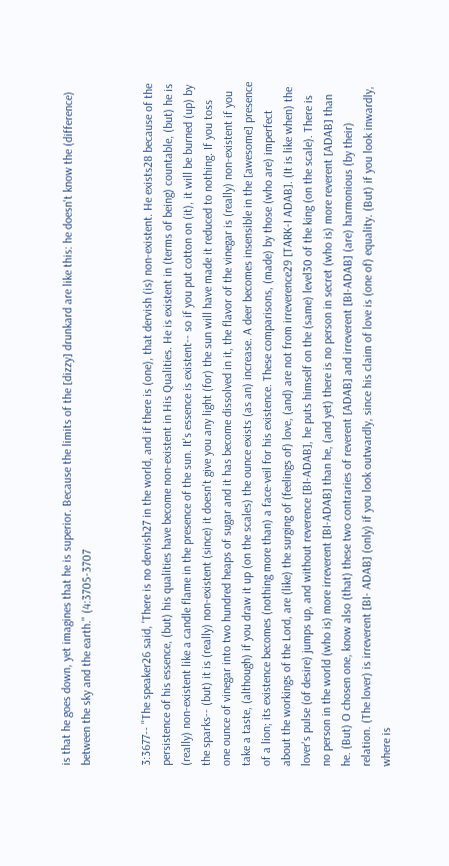is that he goes down, yet imagines that he is superior. Because the limits of the [dizzy] drunkard are like this: he doesn't know the (difference) between the sky and the earth." (4:3705-3707


3:3677-- "The speaker26 said, 'There is no dervish27 in the world, and if there is (one), that dervish (is) non-existent. He exists28 because of the persistence of his essence, (but) his qualities have become non-existent in His Qualities. He is existent in (terms of being) countable, (but) he is (really) non-existent like a candle flame in the presence of the sun. It's essence is existent-- so if you put cotton on (it), it will be burned (up) by the sparks-- (but) it is (really) non-existent (since) it doesn't give you any light (for) the sun will have made it reduced to nothing. If you toss one ounce of vinegar into two hundred heaps of sugar and it has become dissolved in it, the flavor of the vinegar is (really) non-existent if you take a taste, (although) if you draw it up (on the scales) the ounce exists (as an) increase. A deer becomes insensible in the [awesome] presence of a lion; its existence becomes (nothing more than) a face-veil for his existence. These comparisons, (made) by those (who are) imperfect about the workings of the Lord, are (like) the surging of (feelings of) love, (and) are not from irreverence29 [TARK-I ADAB]. (It is like when) the lover's pulse (of desire) jumps up, and without reverence [BI-ADAB], he puts himself on the (same) level30 of the king (on the scale). There is no person in the world (who is) more irreverent [BI-ADAB] than he, (and yet) there is no person in secret (who is) more reverent [ADAB] than he. (But) O chosen one, know also (that) these two contraries of reverent [ADAB] and irreverent [BI-ADAB] (are) harmonious (by their) relation. (The lover) is irreverent [BI- ADAB] (only) if you look outwardly, since his claim of love is (one of) equality. (But) if you look inwardly, where is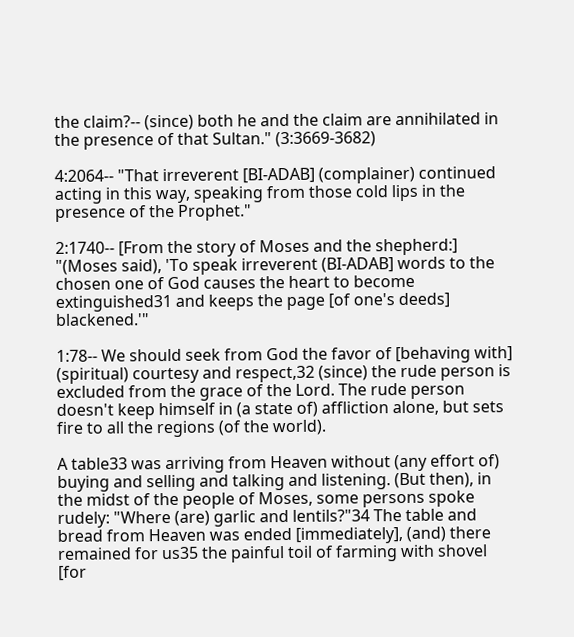the claim?-- (since) both he and the claim are annihilated in the presence of that Sultan." (3:3669-3682)

4:2064-- "That irreverent [BI-ADAB] (complainer) continued acting in this way, speaking from those cold lips in the presence of the Prophet."

2:1740-- [From the story of Moses and the shepherd:] "(Moses said), 'To speak irreverent (BI-ADAB] words to the chosen one of God causes the heart to become extinguished31 and keeps the page [of one's deeds] blackened.'"

1:78-- We should seek from God the favor of [behaving with] (spiritual) courtesy and respect,32 (since) the rude person is excluded from the grace of the Lord. The rude person doesn't keep himself in (a state of) affliction alone, but sets fire to all the regions (of the world).

A table33 was arriving from Heaven without (any effort of) buying and selling and talking and listening. (But then), in the midst of the people of Moses, some persons spoke rudely: "Where (are) garlic and lentils?"34 The table and bread from Heaven was ended [immediately], (and) there remained for us35 the painful toil of farming with shovel [for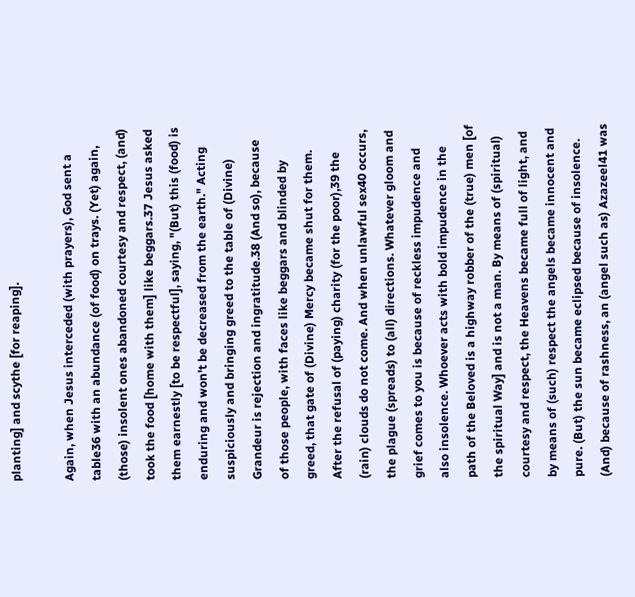planting] and scythe [for reaping].

Again, when Jesus interceded (with prayers), God sent a table36 with an abundance (of food) on trays. (Yet) again, (those) insolent ones abandoned courtesy and respect, (and) took the food [home with them] like beggars.37 Jesus asked them earnestly [to be respectful], saying, "(But) this (food) is enduring and won't be decreased from the earth." Acting suspiciously and bringing greed to the table of (Divine) Grandeur is rejection and ingratitude.38 (And so), because of those people, with faces like beggars and blinded by greed, that gate of (Divine) Mercy became shut for them. After the refusal of (paying) charity (for the poor),39 the (rain) clouds do not come. And when unlawful sex40 occurs, the plague (spreads) to (all) directions. Whatever gloom and grief comes to you is because of reckless impudence and also insolence. Whoever acts with bold impudence in the path of the Beloved is a highway robber of the (true) men [of the spiritual Way] and is not a man. By means of (spiritual) courtesy and respect, the Heavens became full of light, and by means of (such) respect the angels became innocent and pure. (But) the sun became eclipsed because of insolence. (And) because of rashness, an (angel such as) Azazeel41 was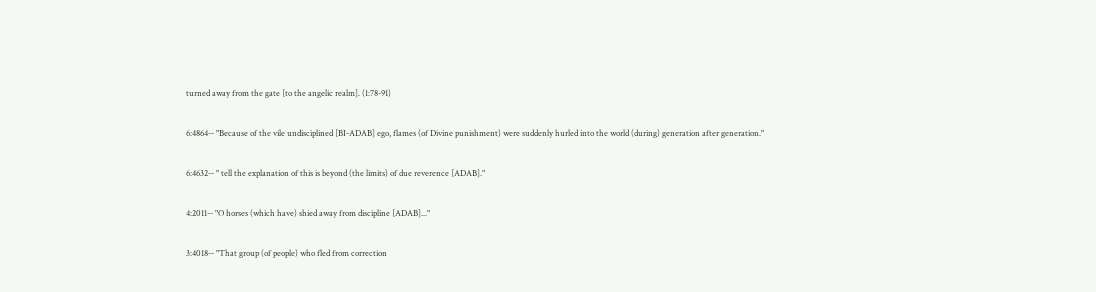turned away from the gate [to the angelic realm]. (1:78-91)

6:4864-- "Because of the vile undisciplined [BI-ADAB] ego, flames (of Divine punishment) were suddenly hurled into the world (during) generation after generation."

6:4632-- " tell the explanation of this is beyond (the limits) of due reverence [ADAB]."

4:2011-- "O horses (which have) shied away from discipline [ADAB]..."

3:4018-- "That group (of people) who fled from correction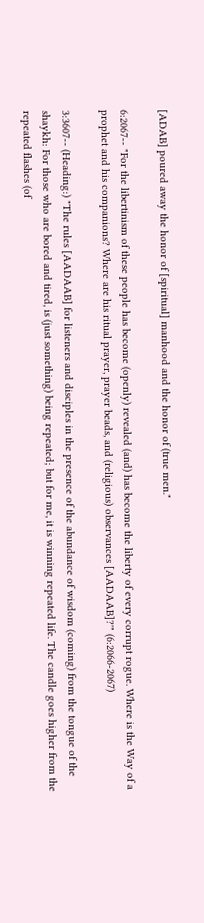[ADAB] poured away the honor of [spiritual] manhood and the honor of (true men."

6:2067-- "For the libertinism of these people has become (openly) revealed (and) has become the liberty of every corrupt rogue. Where is the Way of a prophet and his companions? Where are his ritual prayer, prayer beads, and (religious) observances [AADAAB]?'" (6:2066-2067)

3:3607-- (Heading:) "The rules [AADAAB] for listeners and disciples in the presence of the abundance of wisdom (coming) from the tongue of the shaykh: For those who are bored and tired, is (just something) being repeated; but for me, it is winning repeated life. The candle goes higher from the repeated flashes (of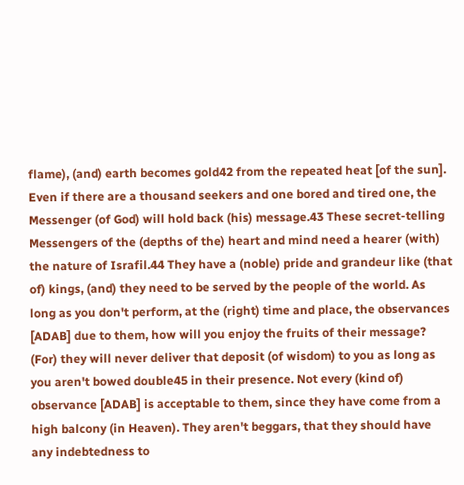flame), (and) earth becomes gold42 from the repeated heat [of the sun]. Even if there are a thousand seekers and one bored and tired one, the Messenger (of God) will hold back (his) message.43 These secret-telling Messengers of the (depths of the) heart and mind need a hearer (with) the nature of Israfil.44 They have a (noble) pride and grandeur like (that of) kings, (and) they need to be served by the people of the world. As long as you don't perform, at the (right) time and place, the observances [ADAB] due to them, how will you enjoy the fruits of their message? (For) they will never deliver that deposit (of wisdom) to you as long as you aren't bowed double45 in their presence. Not every (kind of) observance [ADAB] is acceptable to them, since they have come from a high balcony (in Heaven). They aren't beggars, that they should have any indebtedness to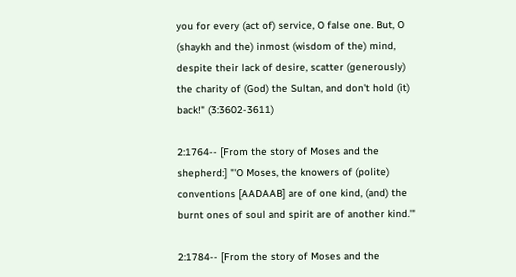you for every (act of) service, O false one. But, O (shaykh and the) inmost (wisdom of the) mind, despite their lack of desire, scatter (generously) the charity of (God) the Sultan, and don't hold (it) back!" (3:3602-3611)

2:1764-- [From the story of Moses and the shepherd:] "'O Moses, the knowers of (polite) conventions [AADAAB] are of one kind, (and) the burnt ones of soul and spirit are of another kind.'"

2:1784-- [From the story of Moses and the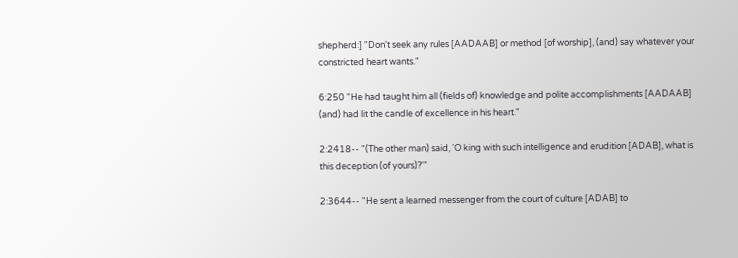shepherd:] "Don't seek any rules [AADAAB] or method [of worship], (and) say whatever your constricted heart wants."

6:250 "He had taught him all (fields of) knowledge and polite accomplishments [AADAAB] (and) had lit the candle of excellence in his heart."

2:2418-- "(The other man) said, 'O king with such intelligence and erudition [ADAB], what is this deception (of yours)?'"

2:3644-- "He sent a learned messenger from the court of culture [ADAB] to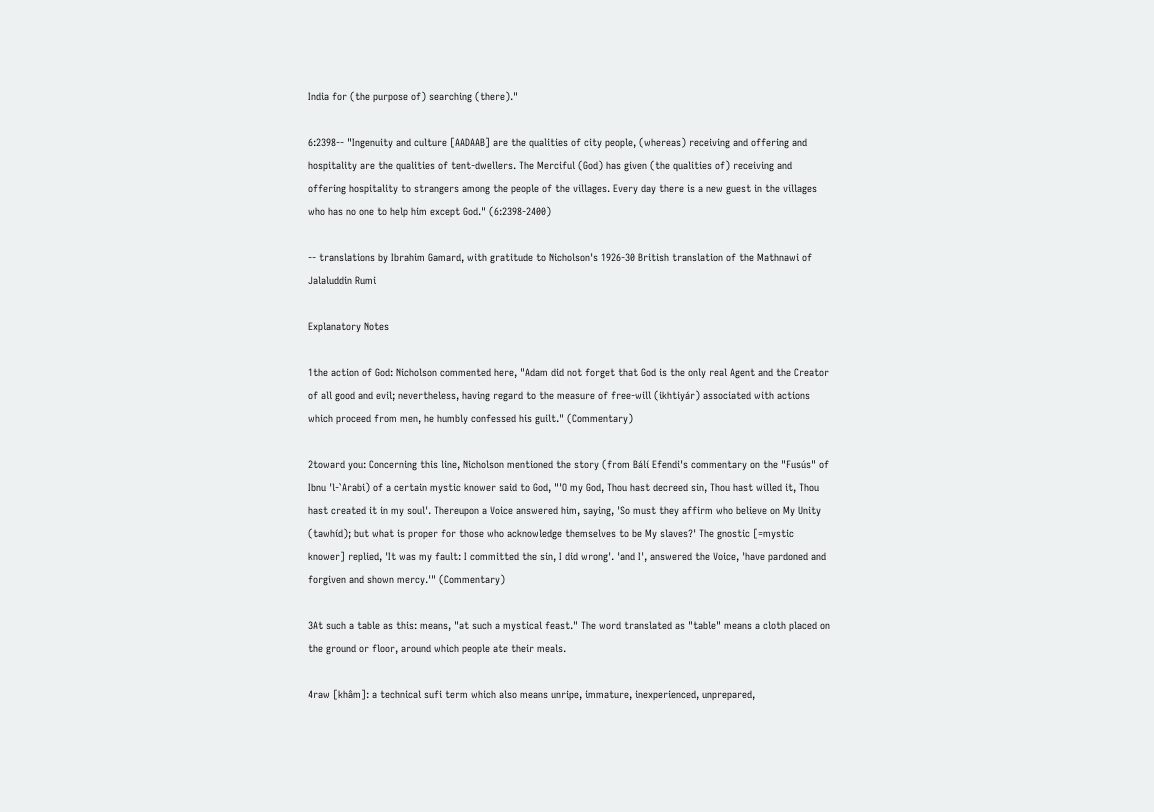India for (the purpose of) searching (there)."

6:2398-- "Ingenuity and culture [AADAAB] are the qualities of city people, (whereas) receiving and offering and hospitality are the qualities of tent-dwellers. The Merciful (God) has given (the qualities of) receiving and offering hospitality to strangers among the people of the villages. Every day there is a new guest in the villages who has no one to help him except God." (6:2398-2400)

-- translations by Ibrahim Gamard, with gratitude to Nicholson's 1926-30 British translation of the Mathnawi of Jalaluddin Rumi

Explanatory Notes

1the action of God: Nicholson commented here, "Adam did not forget that God is the only real Agent and the Creator of all good and evil; nevertheless, having regard to the measure of free-will (ikhtiyár) associated with actions which proceed from men, he humbly confessed his guilt." (Commentary)

2toward you: Concerning this line, Nicholson mentioned the story (from Bálí Efendi's commentary on the "Fusús" of Ibnu 'l-`Arabi) of a certain mystic knower said to God, "'O my God, Thou hast decreed sin, Thou hast willed it, Thou hast created it in my soul'. Thereupon a Voice answered him, saying, 'So must they affirm who believe on My Unity (tawhíd); but what is proper for those who acknowledge themselves to be My slaves?' The gnostic [=mystic knower] replied, 'It was my fault: I committed the sin, I did wrong'. 'and I', answered the Voice, 'have pardoned and forgiven and shown mercy.'" (Commentary)

3At such a table as this: means, "at such a mystical feast." The word translated as "table" means a cloth placed on the ground or floor, around which people ate their meals.

4raw [khâm]: a technical sufi term which also means unripe, immature, inexperienced, unprepared,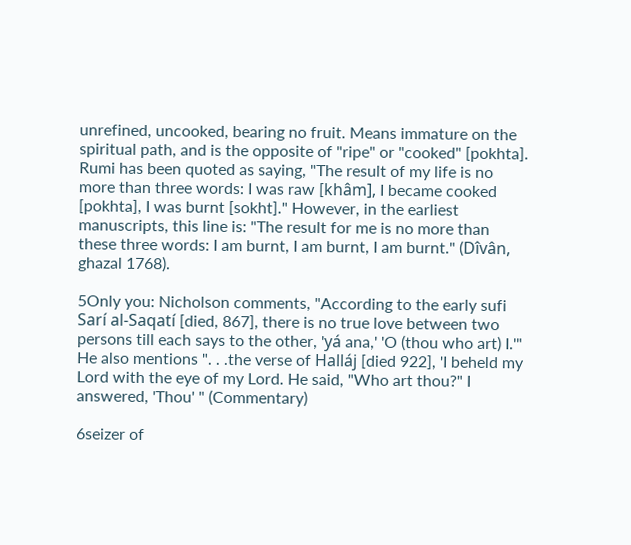unrefined, uncooked, bearing no fruit. Means immature on the spiritual path, and is the opposite of "ripe" or "cooked" [pokhta]. Rumi has been quoted as saying, "The result of my life is no more than three words: I was raw [khâm], I became cooked [pokhta], I was burnt [sokht]." However, in the earliest manuscripts, this line is: "The result for me is no more than these three words: I am burnt, I am burnt, I am burnt." (Dîvân, ghazal 1768).

5Only you: Nicholson comments, "According to the early sufi Sarí al-Saqatí [died, 867], there is no true love between two persons till each says to the other, 'yá ana,' 'O (thou who art) I.'" He also mentions ". . .the verse of Halláj [died 922], 'I beheld my Lord with the eye of my Lord. He said, "Who art thou?" I answered, 'Thou' " (Commentary)

6seizer of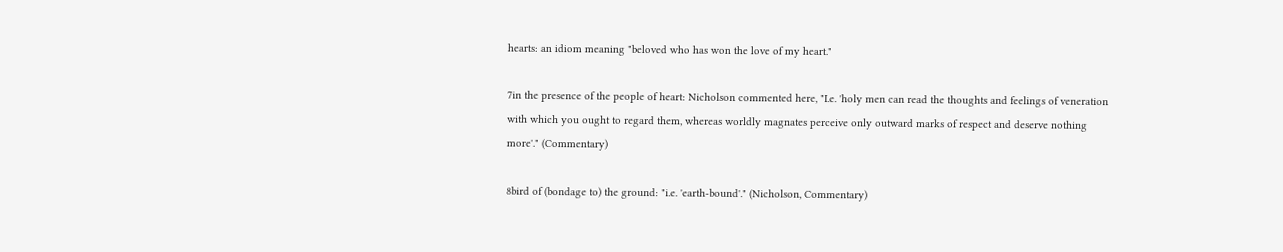hearts: an idiom meaning "beloved who has won the love of my heart."

7in the presence of the people of heart: Nicholson commented here, "I.e. 'holy men can read the thoughts and feelings of veneration with which you ought to regard them, whereas worldly magnates perceive only outward marks of respect and deserve nothing more'." (Commentary)

8bird of (bondage to) the ground: "i.e. 'earth-bound'." (Nicholson, Commentary)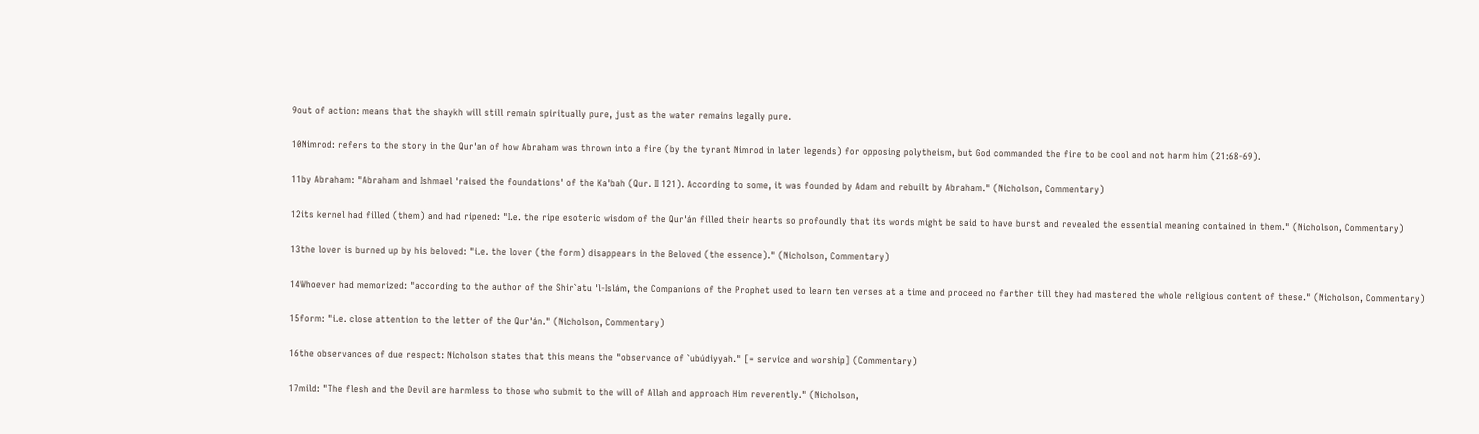9out of action: means that the shaykh will still remain spiritually pure, just as the water remains legally pure.

10Nimrod: refers to the story in the Qur'an of how Abraham was thrown into a fire (by the tyrant Nimrod in later legends) for opposing polytheism, but God commanded the fire to be cool and not harm him (21:68-69).

11by Abraham: "Abraham and Ishmael 'raised the foundations' of the Ka'bah (Qur. II 121). According to some, it was founded by Adam and rebuilt by Abraham." (Nicholson, Commentary)

12its kernel had filled (them) and had ripened: "I.e. the ripe esoteric wisdom of the Qur'án filled their hearts so profoundly that its words might be said to have burst and revealed the essential meaning contained in them." (Nicholson, Commentary)

13the lover is burned up by his beloved: "i.e. the lover (the form) disappears in the Beloved (the essence)." (Nicholson, Commentary)

14Whoever had memorized: "according to the author of the Shir`atu 'l-Islám, the Companions of the Prophet used to learn ten verses at a time and proceed no farther till they had mastered the whole religious content of these." (Nicholson, Commentary)

15form: "i.e. close attention to the letter of the Qur'án." (Nicholson, Commentary)

16the observances of due respect: Nicholson states that this means the "observance of `ubúdiyyah." [= service and worship] (Commentary)

17mild: "The flesh and the Devil are harmless to those who submit to the will of Allah and approach Him reverently." (Nicholson,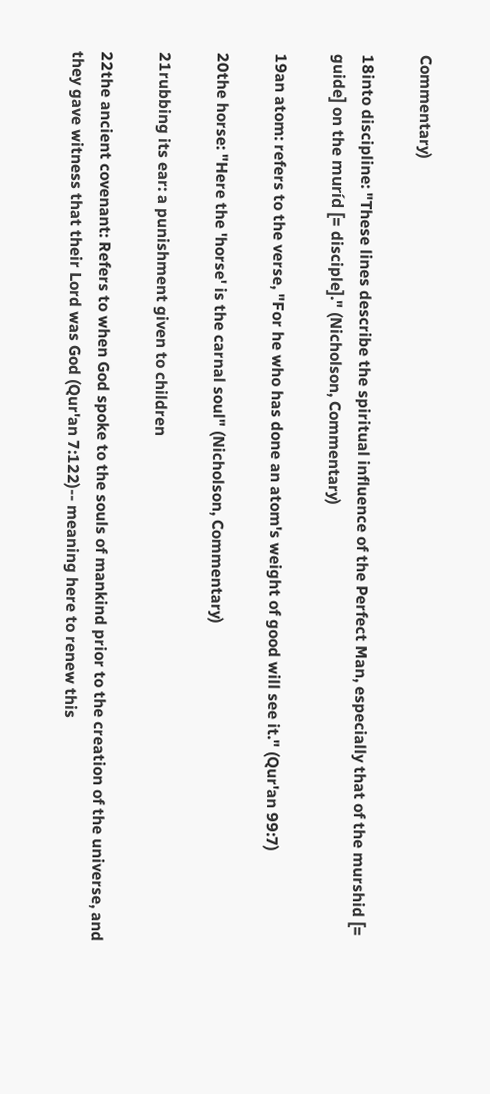Commentary)

18into discipline: "These lines describe the spiritual influence of the Perfect Man, especially that of the murshid [= guide] on the muríd [= disciple]." (Nicholson, Commentary)

19an atom: refers to the verse, "For he who has done an atom's weight of good will see it." (Qur'an 99:7)

20the horse: "Here the 'horse' is the carnal soul" (Nicholson, Commentary)

21rubbing its ear: a punishment given to children

22the ancient covenant: Refers to when God spoke to the souls of mankind prior to the creation of the universe, and they gave witness that their Lord was God (Qur'an 7:122)-- meaning here to renew this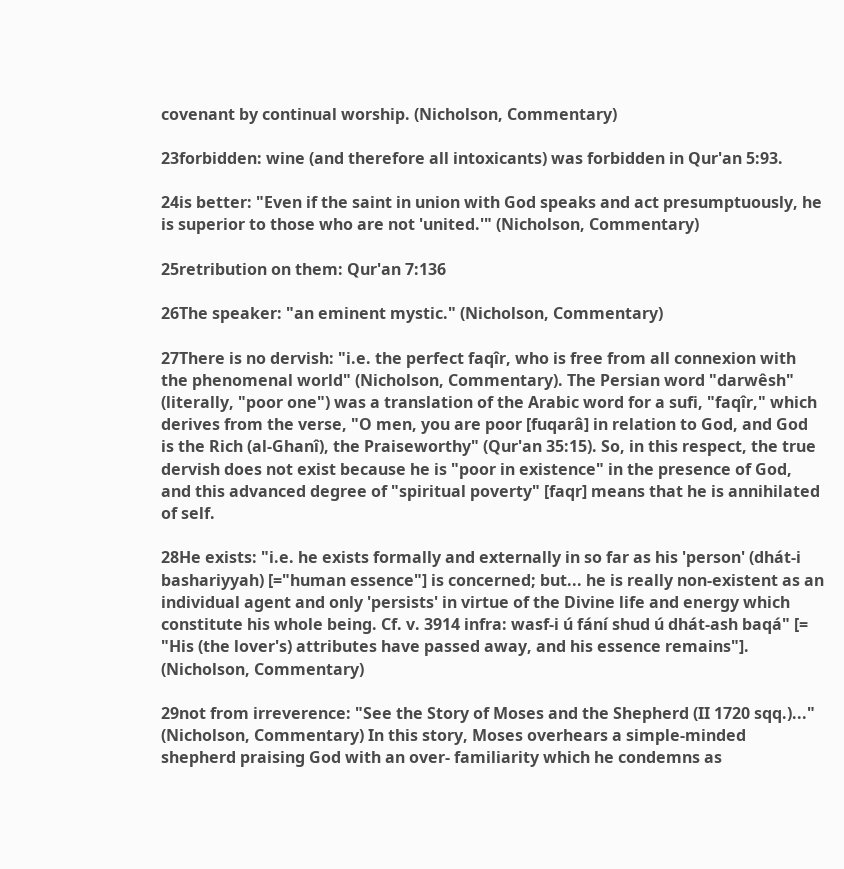covenant by continual worship. (Nicholson, Commentary)

23forbidden: wine (and therefore all intoxicants) was forbidden in Qur'an 5:93.

24is better: "Even if the saint in union with God speaks and act presumptuously, he is superior to those who are not 'united.'" (Nicholson, Commentary)

25retribution on them: Qur'an 7:136

26The speaker: "an eminent mystic." (Nicholson, Commentary)

27There is no dervish: "i.e. the perfect faqîr, who is free from all connexion with the phenomenal world" (Nicholson, Commentary). The Persian word "darwêsh" (literally, "poor one") was a translation of the Arabic word for a sufi, "faqîr," which derives from the verse, "O men, you are poor [fuqarâ] in relation to God, and God is the Rich (al-Ghanî), the Praiseworthy" (Qur'an 35:15). So, in this respect, the true dervish does not exist because he is "poor in existence" in the presence of God, and this advanced degree of "spiritual poverty" [faqr] means that he is annihilated of self.

28He exists: "i.e. he exists formally and externally in so far as his 'person' (dhát-i bashariyyah) [="human essence"] is concerned; but... he is really non-existent as an individual agent and only 'persists' in virtue of the Divine life and energy which constitute his whole being. Cf. v. 3914 infra: wasf-i ú fání shud ú dhát-ash baqá" [= "His (the lover's) attributes have passed away, and his essence remains"]. (Nicholson, Commentary)

29not from irreverence: "See the Story of Moses and the Shepherd (II 1720 sqq.)..." (Nicholson, Commentary) In this story, Moses overhears a simple-minded shepherd praising God with an over- familiarity which he condemns as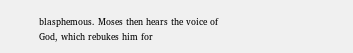blasphemous. Moses then hears the voice of God, which rebukes him for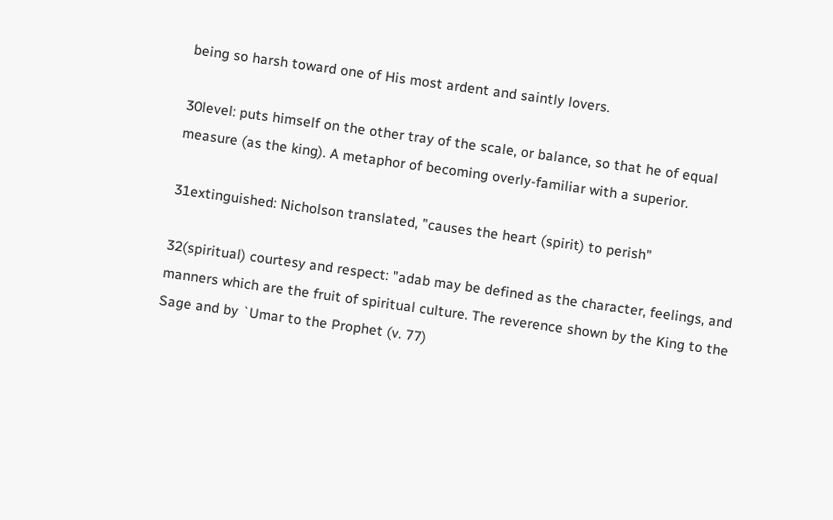being so harsh toward one of His most ardent and saintly lovers.

30level: puts himself on the other tray of the scale, or balance, so that he of equal measure (as the king). A metaphor of becoming overly-familiar with a superior.

31extinguished: Nicholson translated, "causes the heart (spirit) to perish"

32(spiritual) courtesy and respect: "adab may be defined as the character, feelings, and manners which are the fruit of spiritual culture. The reverence shown by the King to the Sage and by `Umar to the Prophet (v. 77)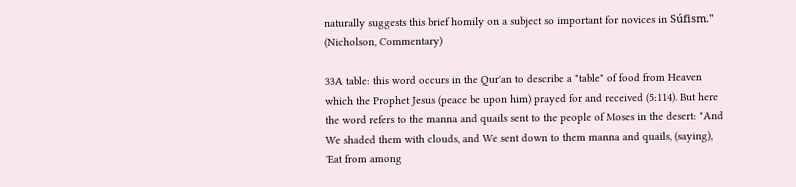naturally suggests this brief homily on a subject so important for novices in Súfism." (Nicholson, Commentary)

33A table: this word occurs in the Qur'an to describe a "table" of food from Heaven which the Prophet Jesus (peace be upon him) prayed for and received (5:114). But here the word refers to the manna and quails sent to the people of Moses in the desert: "And We shaded them with clouds, and We sent down to them manna and quails, (saying), 'Eat from among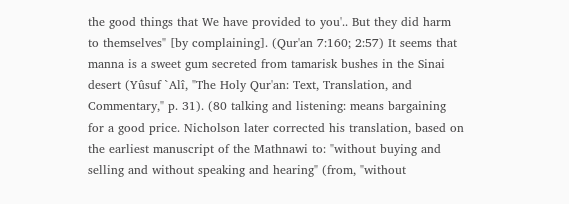the good things that We have provided to you'.. But they did harm to themselves" [by complaining]. (Qur'an 7:160; 2:57) It seems that manna is a sweet gum secreted from tamarisk bushes in the Sinai desert (Yûsuf `Alî, "The Holy Qur'an: Text, Translation, and Commentary," p. 31). (80 talking and listening: means bargaining for a good price. Nicholson later corrected his translation, based on the earliest manuscript of the Mathnawi to: "without buying and selling and without speaking and hearing" (from, "without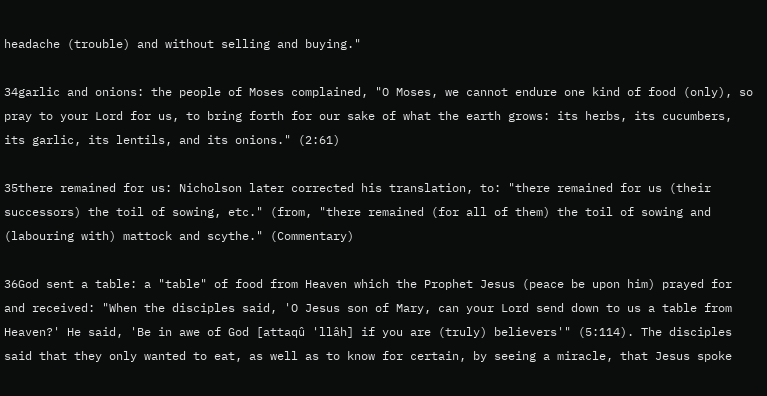headache (trouble) and without selling and buying."

34garlic and onions: the people of Moses complained, "O Moses, we cannot endure one kind of food (only), so pray to your Lord for us, to bring forth for our sake of what the earth grows: its herbs, its cucumbers, its garlic, its lentils, and its onions." (2:61)

35there remained for us: Nicholson later corrected his translation, to: "there remained for us (their successors) the toil of sowing, etc." (from, "there remained (for all of them) the toil of sowing and (labouring with) mattock and scythe." (Commentary)

36God sent a table: a "table" of food from Heaven which the Prophet Jesus (peace be upon him) prayed for and received: "When the disciples said, 'O Jesus son of Mary, can your Lord send down to us a table from Heaven?' He said, 'Be in awe of God [attaqû 'llâh] if you are (truly) believers'" (5:114). The disciples said that they only wanted to eat, as well as to know for certain, by seeing a miracle, that Jesus spoke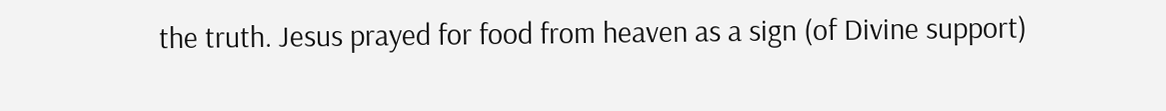the truth. Jesus prayed for food from heaven as a sign (of Divine support)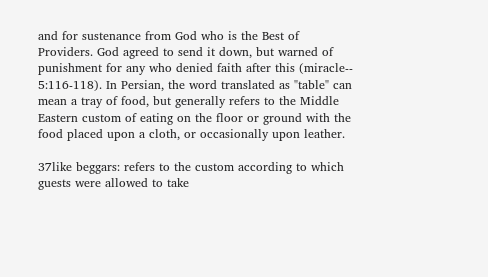and for sustenance from God who is the Best of Providers. God agreed to send it down, but warned of punishment for any who denied faith after this (miracle-- 5:116-118). In Persian, the word translated as "table" can mean a tray of food, but generally refers to the Middle Eastern custom of eating on the floor or ground with the food placed upon a cloth, or occasionally upon leather.

37like beggars: refers to the custom according to which guests were allowed to take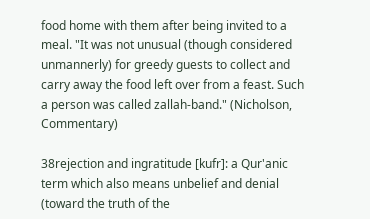food home with them after being invited to a meal. "It was not unusual (though considered unmannerly) for greedy guests to collect and carry away the food left over from a feast. Such a person was called zallah-band." (Nicholson, Commentary)

38rejection and ingratitude [kufr]: a Qur'anic term which also means unbelief and denial (toward the truth of the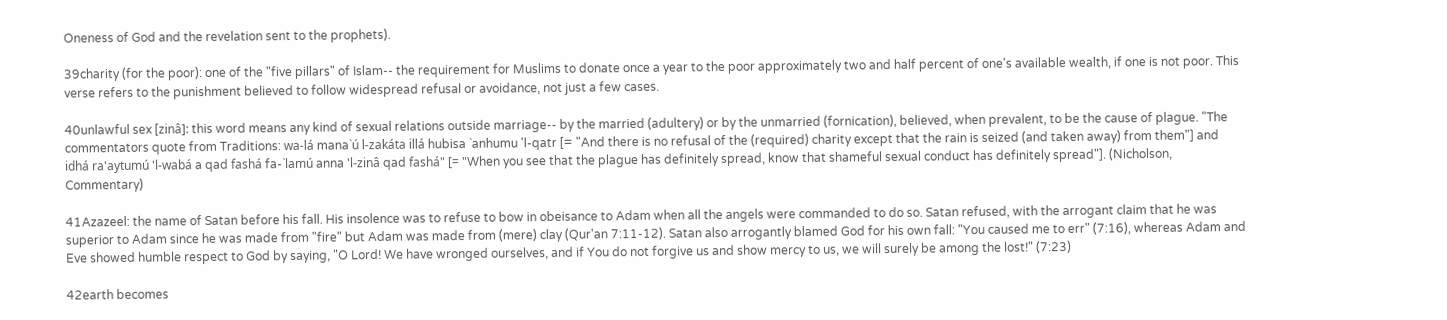Oneness of God and the revelation sent to the prophets).

39charity (for the poor): one of the "five pillars" of Islam-- the requirement for Muslims to donate once a year to the poor approximately two and half percent of one's available wealth, if one is not poor. This verse refers to the punishment believed to follow widespread refusal or avoidance, not just a few cases.

40unlawful sex [zinâ]: this word means any kind of sexual relations outside marriage-- by the married (adultery) or by the unmarried (fornication), believed, when prevalent, to be the cause of plague. "The commentators quote from Traditions: wa-lá mana`ú l-zakáta illá hubisa `anhumu 'l-qatr [= "And there is no refusal of the (required) charity except that the rain is seized (and taken away) from them"] and idhá ra'aytumú 'l-wabá a qad fashá fa-`lamú anna 'l-zinâ qad fashá" [= "When you see that the plague has definitely spread, know that shameful sexual conduct has definitely spread"]. (Nicholson, Commentary)

41Azazeel: the name of Satan before his fall. His insolence was to refuse to bow in obeisance to Adam when all the angels were commanded to do so. Satan refused, with the arrogant claim that he was superior to Adam since he was made from "fire" but Adam was made from (mere) clay (Qur'an 7:11-12). Satan also arrogantly blamed God for his own fall: "You caused me to err" (7:16), whereas Adam and Eve showed humble respect to God by saying, "O Lord! We have wronged ourselves, and if You do not forgive us and show mercy to us, we will surely be among the lost!" (7:23)

42earth becomes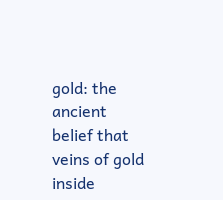gold: the ancient belief that veins of gold inside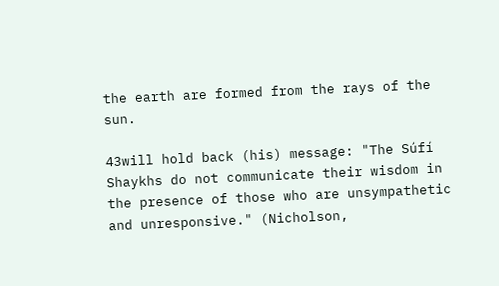the earth are formed from the rays of the sun.

43will hold back (his) message: "The Súfí Shaykhs do not communicate their wisdom in the presence of those who are unsympathetic and unresponsive." (Nicholson,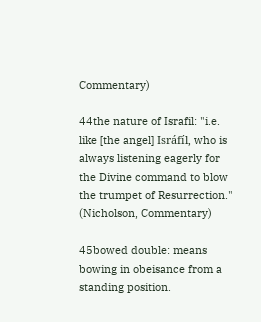Commentary)

44the nature of Israfil: "i.e. like [the angel] Isráfíl, who is always listening eagerly for the Divine command to blow the trumpet of Resurrection." (Nicholson, Commentary)

45bowed double: means bowing in obeisance from a standing position.